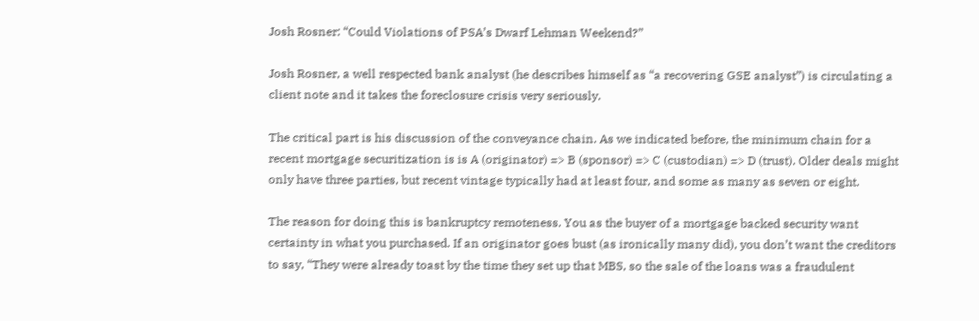Josh Rosner: “Could Violations of PSA’s Dwarf Lehman Weekend?”

Josh Rosner, a well respected bank analyst (he describes himself as “a recovering GSE analyst”) is circulating a client note and it takes the foreclosure crisis very seriously.

The critical part is his discussion of the conveyance chain. As we indicated before, the minimum chain for a recent mortgage securitization is is A (originator) => B (sponsor) => C (custodian) => D (trust). Older deals might only have three parties, but recent vintage typically had at least four, and some as many as seven or eight.

The reason for doing this is bankruptcy remoteness. You as the buyer of a mortgage backed security want certainty in what you purchased. If an originator goes bust (as ironically many did), you don’t want the creditors to say, “They were already toast by the time they set up that MBS, so the sale of the loans was a fraudulent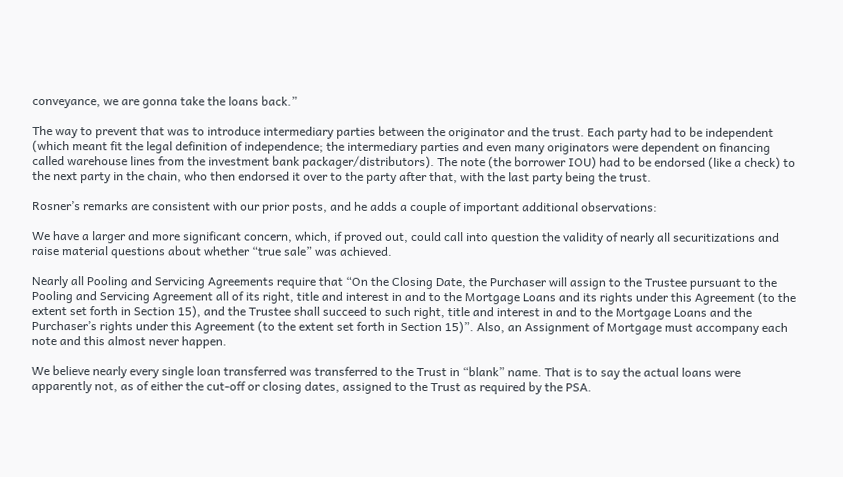conveyance, we are gonna take the loans back.”

The way to prevent that was to introduce intermediary parties between the originator and the trust. Each party had to be independent (which meant fit the legal definition of independence; the intermediary parties and even many originators were dependent on financing called warehouse lines from the investment bank packager/distributors). The note (the borrower IOU) had to be endorsed (like a check) to the next party in the chain, who then endorsed it over to the party after that, with the last party being the trust.

Rosner’s remarks are consistent with our prior posts, and he adds a couple of important additional observations:

We have a larger and more significant concern, which, if proved out, could call into question the validity of nearly all securitizations and raise material questions about whether “true sale” was achieved.

Nearly all Pooling and Servicing Agreements require that “On the Closing Date, the Purchaser will assign to the Trustee pursuant to the Pooling and Servicing Agreement all of its right, title and interest in and to the Mortgage Loans and its rights under this Agreement (to the extent set forth in Section 15), and the Trustee shall succeed to such right, title and interest in and to the Mortgage Loans and the Purchaser’s rights under this Agreement (to the extent set forth in Section 15)”. Also, an Assignment of Mortgage must accompany each note and this almost never happen.

We believe nearly every single loan transferred was transferred to the Trust in “blank” name. That is to say the actual loans were apparently not, as of either the cut-off or closing dates, assigned to the Trust as required by the PSA.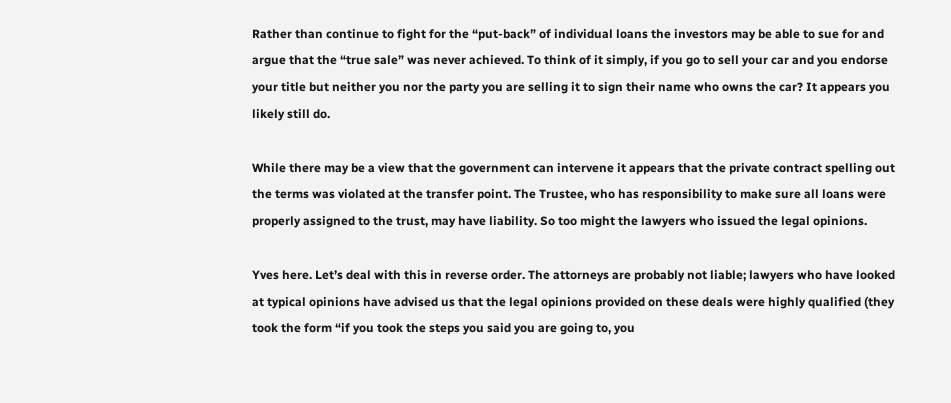Rather than continue to fight for the “put-back” of individual loans the investors may be able to sue for and argue that the “true sale” was never achieved. To think of it simply, if you go to sell your car and you endorse your title but neither you nor the party you are selling it to sign their name who owns the car? It appears you likely still do.

While there may be a view that the government can intervene it appears that the private contract spelling out the terms was violated at the transfer point. The Trustee, who has responsibility to make sure all loans were properly assigned to the trust, may have liability. So too might the lawyers who issued the legal opinions.

Yves here. Let’s deal with this in reverse order. The attorneys are probably not liable; lawyers who have looked at typical opinions have advised us that the legal opinions provided on these deals were highly qualified (they took the form “if you took the steps you said you are going to, you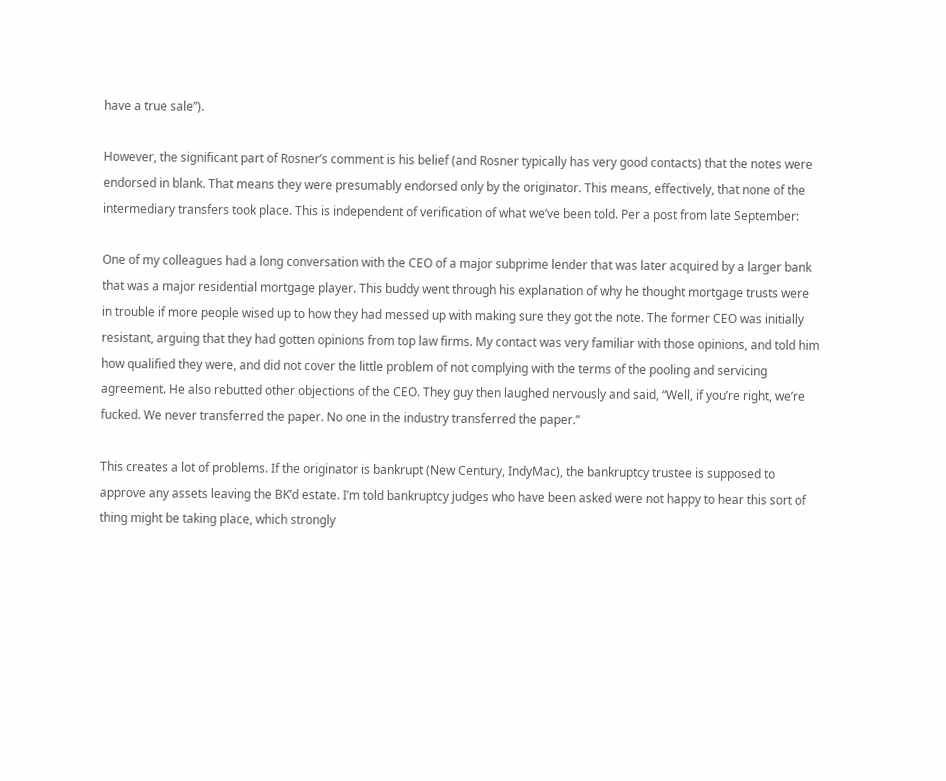have a true sale”).

However, the significant part of Rosner’s comment is his belief (and Rosner typically has very good contacts) that the notes were endorsed in blank. That means they were presumably endorsed only by the originator. This means, effectively, that none of the intermediary transfers took place. This is independent of verification of what we’ve been told. Per a post from late September:

One of my colleagues had a long conversation with the CEO of a major subprime lender that was later acquired by a larger bank that was a major residential mortgage player. This buddy went through his explanation of why he thought mortgage trusts were in trouble if more people wised up to how they had messed up with making sure they got the note. The former CEO was initially resistant, arguing that they had gotten opinions from top law firms. My contact was very familiar with those opinions, and told him how qualified they were, and did not cover the little problem of not complying with the terms of the pooling and servicing agreement. He also rebutted other objections of the CEO. They guy then laughed nervously and said, “Well, if you’re right, we’re fucked. We never transferred the paper. No one in the industry transferred the paper.”

This creates a lot of problems. If the originator is bankrupt (New Century, IndyMac), the bankruptcy trustee is supposed to approve any assets leaving the BK’d estate. I’m told bankruptcy judges who have been asked were not happy to hear this sort of thing might be taking place, which strongly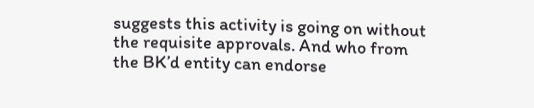suggests this activity is going on without the requisite approvals. And who from the BK’d entity can endorse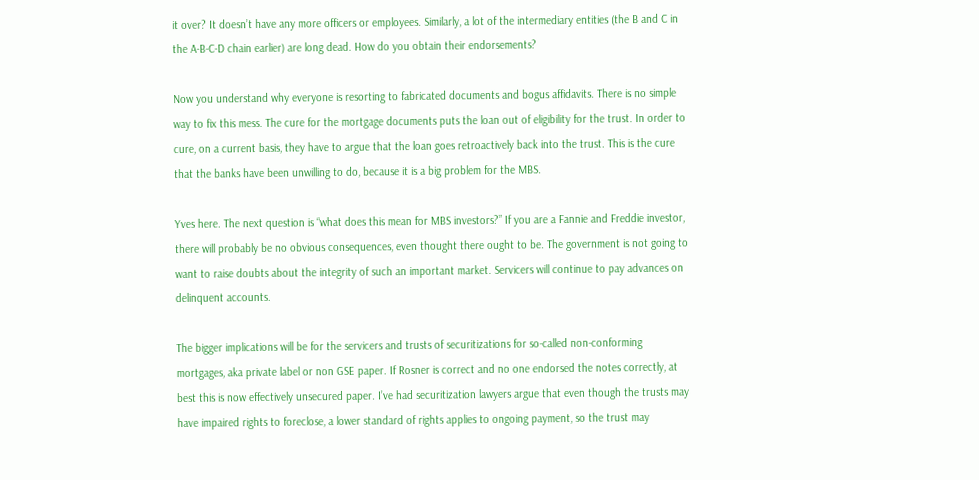it over? It doesn’t have any more officers or employees. Similarly, a lot of the intermediary entities (the B and C in the A-B-C-D chain earlier) are long dead. How do you obtain their endorsements?

Now you understand why everyone is resorting to fabricated documents and bogus affidavits. There is no simple way to fix this mess. The cure for the mortgage documents puts the loan out of eligibility for the trust. In order to cure, on a current basis, they have to argue that the loan goes retroactively back into the trust. This is the cure that the banks have been unwilling to do, because it is a big problem for the MBS.

Yves here. The next question is “what does this mean for MBS investors?” If you are a Fannie and Freddie investor, there will probably be no obvious consequences, even thought there ought to be. The government is not going to want to raise doubts about the integrity of such an important market. Servicers will continue to pay advances on delinquent accounts.

The bigger implications will be for the servicers and trusts of securitizations for so-called non-conforming mortgages, aka private label or non GSE paper. If Rosner is correct and no one endorsed the notes correctly, at best this is now effectively unsecured paper. I’ve had securitization lawyers argue that even though the trusts may have impaired rights to foreclose, a lower standard of rights applies to ongoing payment, so the trust may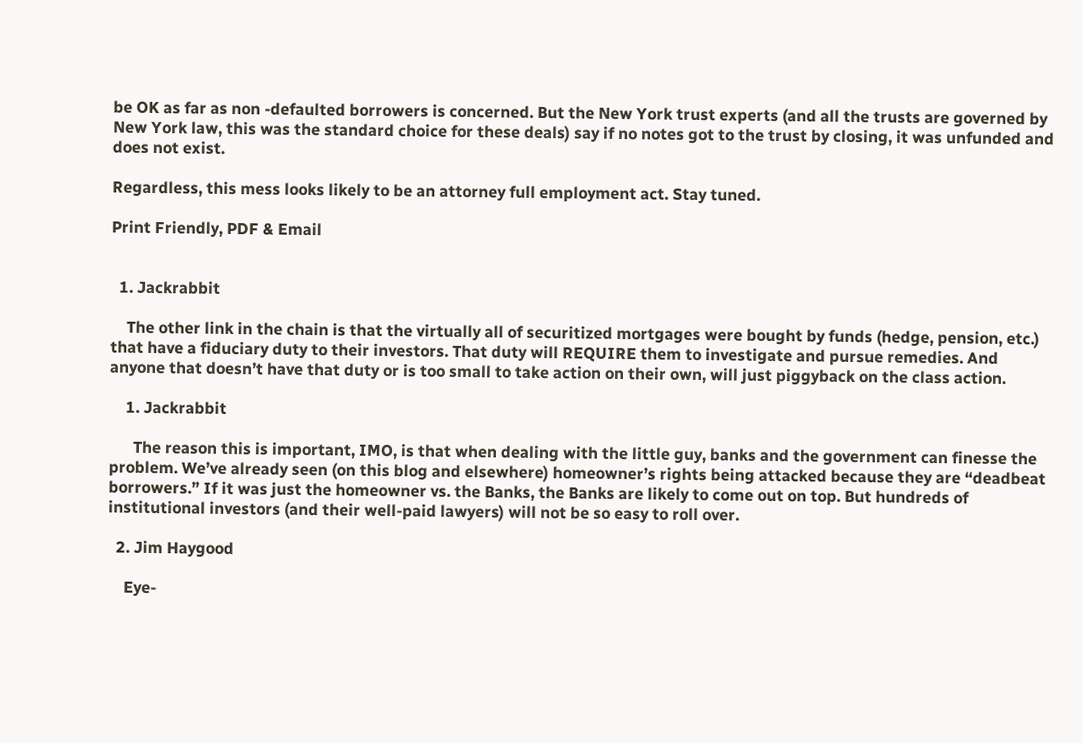be OK as far as non -defaulted borrowers is concerned. But the New York trust experts (and all the trusts are governed by New York law, this was the standard choice for these deals) say if no notes got to the trust by closing, it was unfunded and does not exist.

Regardless, this mess looks likely to be an attorney full employment act. Stay tuned.

Print Friendly, PDF & Email


  1. Jackrabbit

    The other link in the chain is that the virtually all of securitized mortgages were bought by funds (hedge, pension, etc.) that have a fiduciary duty to their investors. That duty will REQUIRE them to investigate and pursue remedies. And anyone that doesn’t have that duty or is too small to take action on their own, will just piggyback on the class action.

    1. Jackrabbit

      The reason this is important, IMO, is that when dealing with the little guy, banks and the government can finesse the problem. We’ve already seen (on this blog and elsewhere) homeowner’s rights being attacked because they are “deadbeat borrowers.” If it was just the homeowner vs. the Banks, the Banks are likely to come out on top. But hundreds of institutional investors (and their well-paid lawyers) will not be so easy to roll over.

  2. Jim Haygood

    Eye-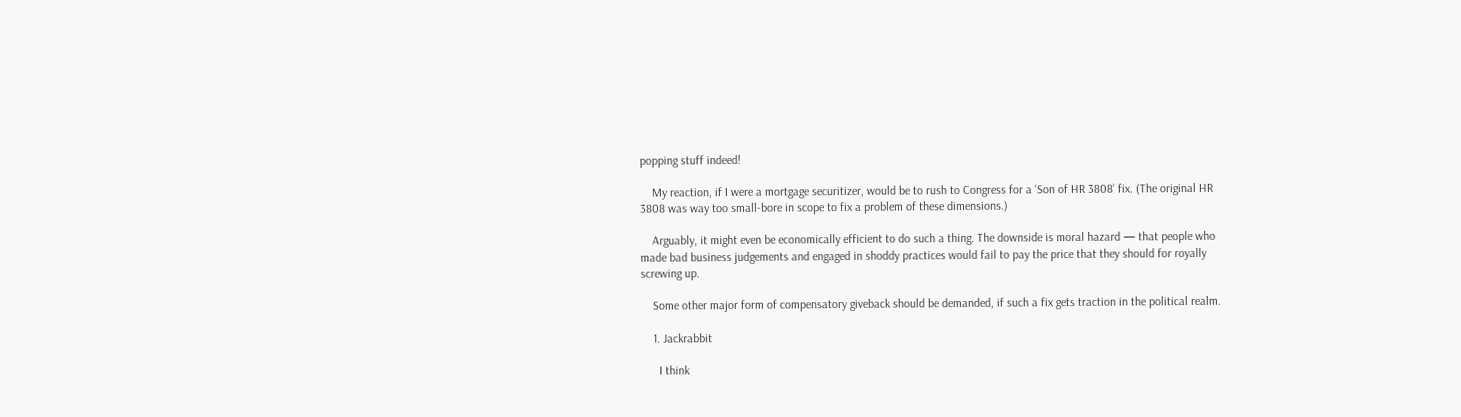popping stuff indeed!

    My reaction, if I were a mortgage securitizer, would be to rush to Congress for a ‘Son of HR 3808’ fix. (The original HR 3808 was way too small-bore in scope to fix a problem of these dimensions.)

    Arguably, it might even be economically efficient to do such a thing. The downside is moral hazard — that people who made bad business judgements and engaged in shoddy practices would fail to pay the price that they should for royally screwing up.

    Some other major form of compensatory giveback should be demanded, if such a fix gets traction in the political realm.

    1. Jackrabbit

      I think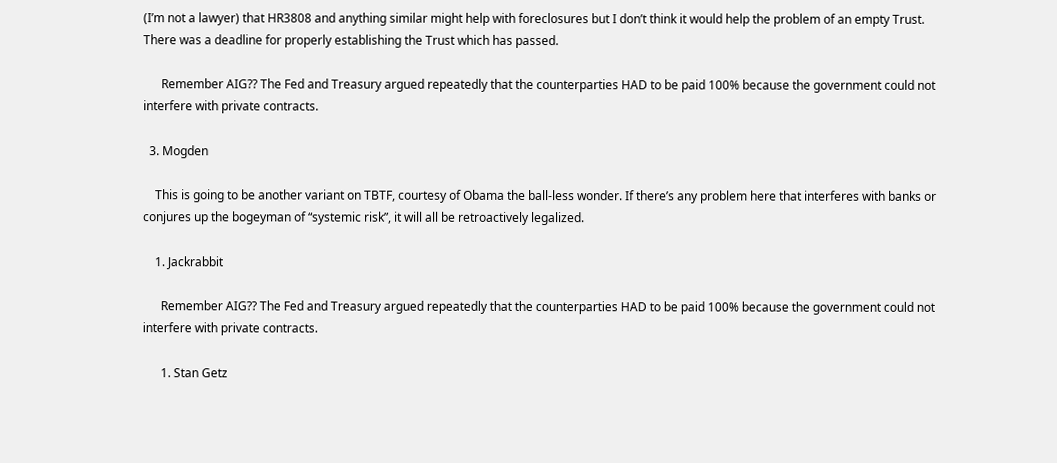(I’m not a lawyer) that HR3808 and anything similar might help with foreclosures but I don’t think it would help the problem of an empty Trust. There was a deadline for properly establishing the Trust which has passed.

      Remember AIG?? The Fed and Treasury argued repeatedly that the counterparties HAD to be paid 100% because the government could not interfere with private contracts.

  3. Mogden

    This is going to be another variant on TBTF, courtesy of Obama the ball-less wonder. If there’s any problem here that interferes with banks or conjures up the bogeyman of “systemic risk”, it will all be retroactively legalized.

    1. Jackrabbit

      Remember AIG?? The Fed and Treasury argued repeatedly that the counterparties HAD to be paid 100% because the government could not interfere with private contracts.

      1. Stan Getz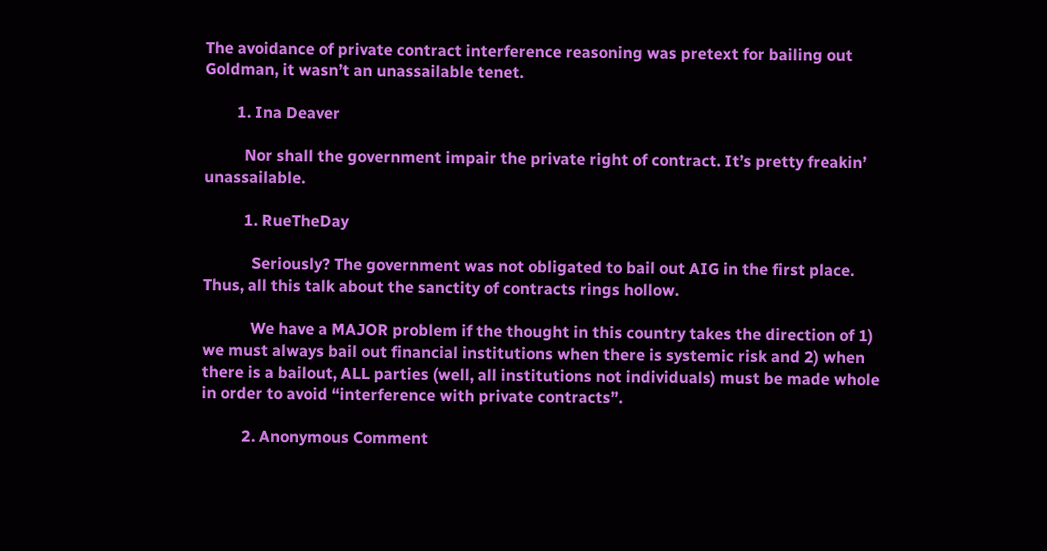The avoidance of private contract interference reasoning was pretext for bailing out Goldman, it wasn’t an unassailable tenet.

        1. Ina Deaver

          Nor shall the government impair the private right of contract. It’s pretty freakin’ unassailable.

          1. RueTheDay

            Seriously? The government was not obligated to bail out AIG in the first place. Thus, all this talk about the sanctity of contracts rings hollow.

            We have a MAJOR problem if the thought in this country takes the direction of 1) we must always bail out financial institutions when there is systemic risk and 2) when there is a bailout, ALL parties (well, all institutions not individuals) must be made whole in order to avoid “interference with private contracts”.

          2. Anonymous Comment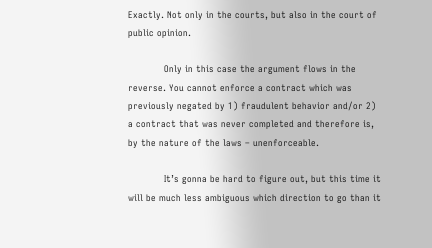Exactly. Not only in the courts, but also in the court of public opinion.

            Only in this case the argument flows in the reverse. You cannot enforce a contract which was previously negated by 1) fraudulent behavior and/or 2) a contract that was never completed and therefore is, by the nature of the laws – unenforceable.

            It’s gonna be hard to figure out, but this time it will be much less ambiguous which direction to go than it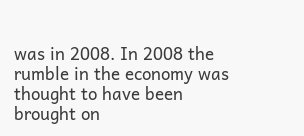was in 2008. In 2008 the rumble in the economy was thought to have been brought on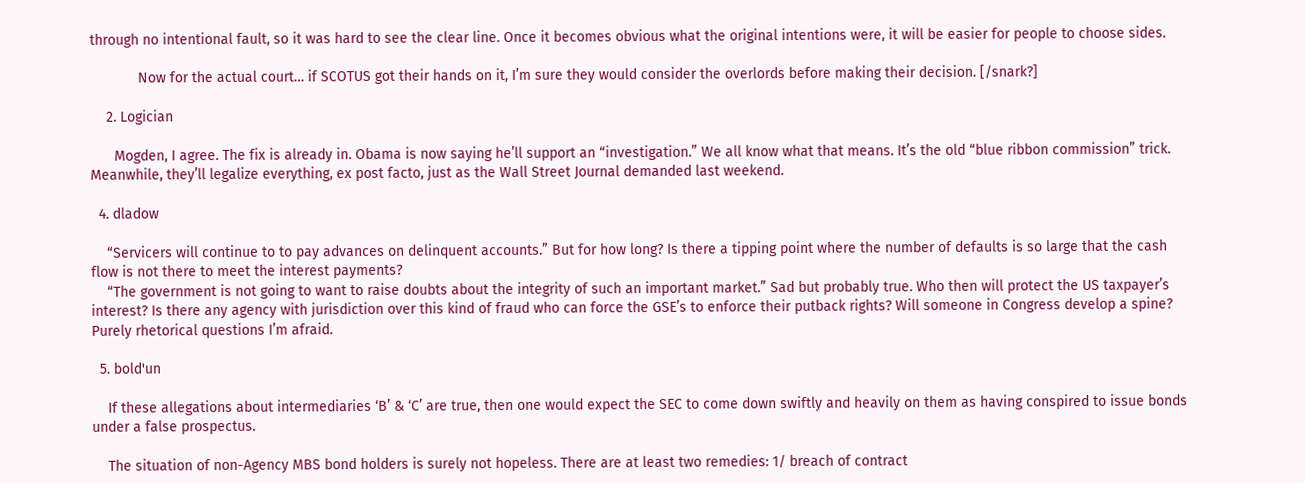through no intentional fault, so it was hard to see the clear line. Once it becomes obvious what the original intentions were, it will be easier for people to choose sides.

            Now for the actual court… if SCOTUS got their hands on it, I’m sure they would consider the overlords before making their decision. [/snark?]

    2. Logician

      Mogden, I agree. The fix is already in. Obama is now saying he’ll support an “investigation.” We all know what that means. It’s the old “blue ribbon commission” trick. Meanwhile, they’ll legalize everything, ex post facto, just as the Wall Street Journal demanded last weekend.

  4. dladow

    “Servicers will continue to to pay advances on delinquent accounts.” But for how long? Is there a tipping point where the number of defaults is so large that the cash flow is not there to meet the interest payments?
    “The government is not going to want to raise doubts about the integrity of such an important market.” Sad but probably true. Who then will protect the US taxpayer’s interest? Is there any agency with jurisdiction over this kind of fraud who can force the GSE’s to enforce their putback rights? Will someone in Congress develop a spine? Purely rhetorical questions I’m afraid.

  5. bold'un

    If these allegations about intermediaries ‘B’ & ‘C’ are true, then one would expect the SEC to come down swiftly and heavily on them as having conspired to issue bonds under a false prospectus.

    The situation of non-Agency MBS bond holders is surely not hopeless. There are at least two remedies: 1/ breach of contract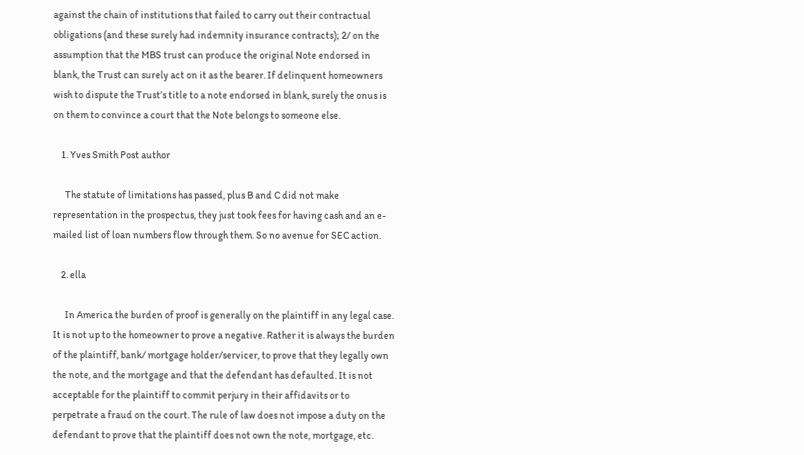against the chain of institutions that failed to carry out their contractual obligations (and these surely had indemnity insurance contracts); 2/ on the assumption that the MBS trust can produce the original Note endorsed in blank, the Trust can surely act on it as the bearer. If delinquent homeowners wish to dispute the Trust’s title to a note endorsed in blank, surely the onus is on them to convince a court that the Note belongs to someone else.

    1. Yves Smith Post author

      The statute of limitations has passed, plus B and C did not make representation in the prospectus, they just took fees for having cash and an e-mailed list of loan numbers flow through them. So no avenue for SEC action.

    2. ella

      In America the burden of proof is generally on the plaintiff in any legal case. It is not up to the homeowner to prove a negative. Rather it is always the burden of the plaintiff, bank/ mortgage holder/servicer, to prove that they legally own the note, and the mortgage and that the defendant has defaulted. It is not acceptable for the plaintiff to commit perjury in their affidavits or to perpetrate a fraud on the court. The rule of law does not impose a duty on the defendant to prove that the plaintiff does not own the note, mortgage, etc.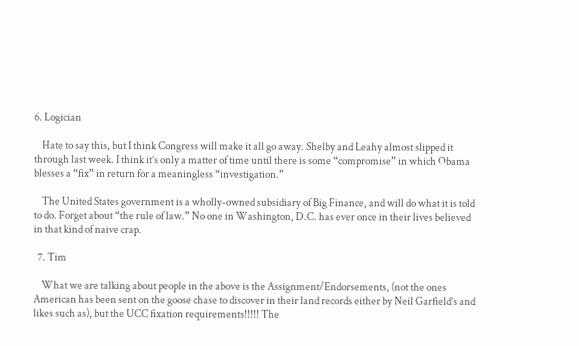6. Logician

    Hate to say this, but I think Congress will make it all go away. Shelby and Leahy almost slipped it through last week. I think it’s only a matter of time until there is some “compromise” in which Obama blesses a “fix” in return for a meaningless “investigation.”

    The United States government is a wholly-owned subsidiary of Big Finance, and will do what it is told to do. Forget about “the rule of law.” No one in Washington, D.C. has ever once in their lives believed in that kind of naive crap.

  7. Tim

    What we are talking about people in the above is the Assignment/Endorsements, (not the ones American has been sent on the goose chase to discover in their land records either by Neil Garfield’s and likes such as), but the UCC fixation requirements!!!!! The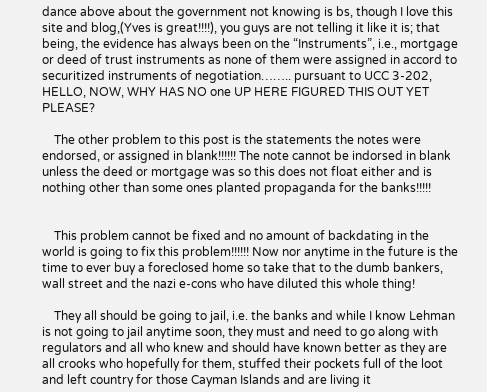dance above about the government not knowing is bs, though I love this site and blog,(Yves is great!!!!), you guys are not telling it like it is; that being, the evidence has always been on the “Instruments”, i.e., mortgage or deed of trust instruments as none of them were assigned in accord to securitized instruments of negotiation…….. pursuant to UCC 3-202, HELLO, NOW, WHY HAS NO one UP HERE FIGURED THIS OUT YET PLEASE?

    The other problem to this post is the statements the notes were endorsed, or assigned in blank!!!!!! The note cannot be indorsed in blank unless the deed or mortgage was so this does not float either and is nothing other than some ones planted propaganda for the banks!!!!!


    This problem cannot be fixed and no amount of backdating in the world is going to fix this problem!!!!!! Now nor anytime in the future is the time to ever buy a foreclosed home so take that to the dumb bankers, wall street and the nazi e-cons who have diluted this whole thing!

    They all should be going to jail, i.e. the banks and while I know Lehman is not going to jail anytime soon, they must and need to go along with regulators and all who knew and should have known better as they are all crooks who hopefully for them, stuffed their pockets full of the loot and left country for those Cayman Islands and are living it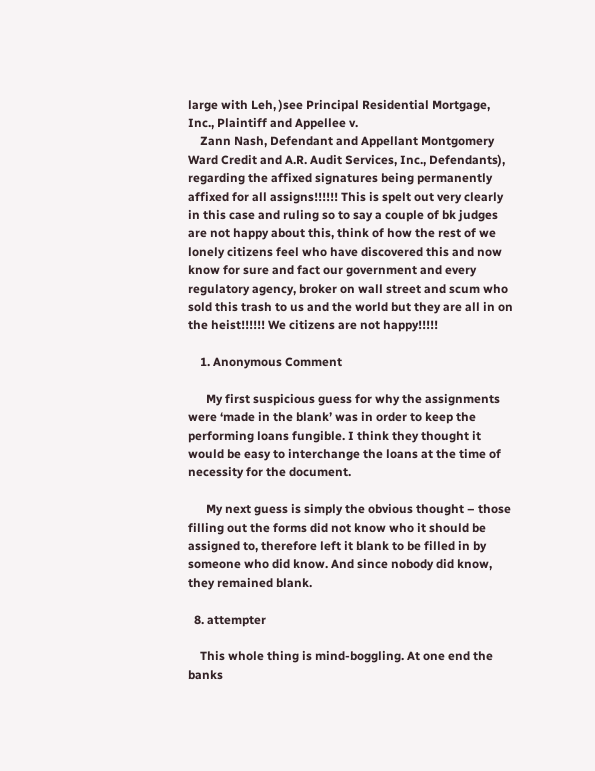large with Leh, )see Principal Residential Mortgage, Inc., Plaintiff and Appellee v.
    Zann Nash, Defendant and Appellant Montgomery Ward Credit and A.R. Audit Services, Inc., Defendants), regarding the affixed signatures being permanently affixed for all assigns!!!!!! This is spelt out very clearly in this case and ruling so to say a couple of bk judges are not happy about this, think of how the rest of we lonely citizens feel who have discovered this and now know for sure and fact our government and every regulatory agency, broker on wall street and scum who sold this trash to us and the world but they are all in on the heist!!!!!! We citizens are not happy!!!!!

    1. Anonymous Comment

      My first suspicious guess for why the assignments were ‘made in the blank’ was in order to keep the performing loans fungible. I think they thought it would be easy to interchange the loans at the time of necessity for the document.

      My next guess is simply the obvious thought – those filling out the forms did not know who it should be assigned to, therefore left it blank to be filled in by someone who did know. And since nobody did know, they remained blank.

  8. attempter

    This whole thing is mind-boggling. At one end the banks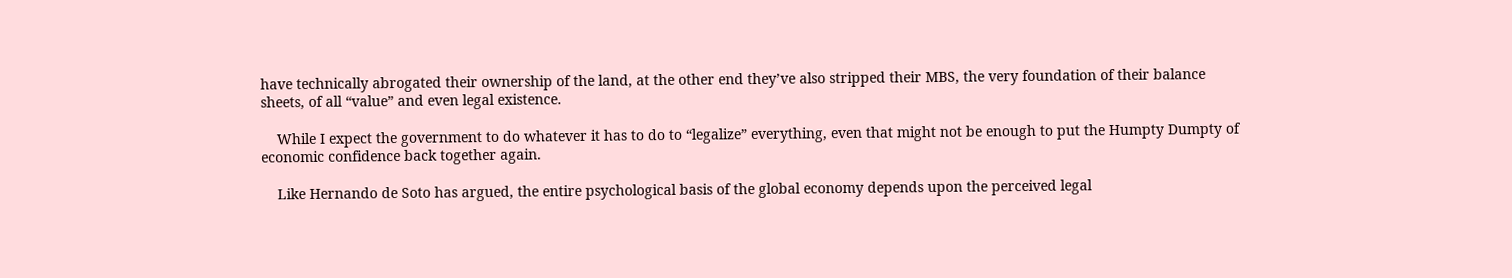have technically abrogated their ownership of the land, at the other end they’ve also stripped their MBS, the very foundation of their balance sheets, of all “value” and even legal existence.

    While I expect the government to do whatever it has to do to “legalize” everything, even that might not be enough to put the Humpty Dumpty of economic confidence back together again.

    Like Hernando de Soto has argued, the entire psychological basis of the global economy depends upon the perceived legal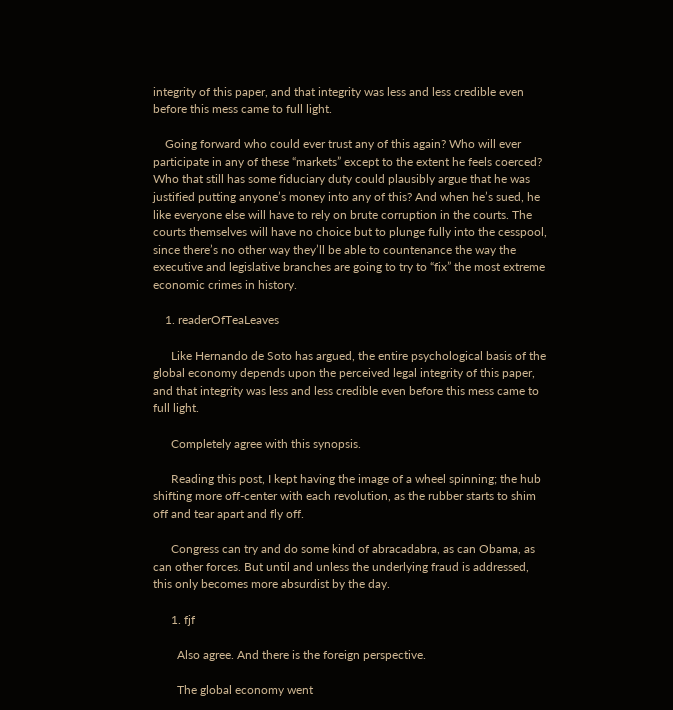integrity of this paper, and that integrity was less and less credible even before this mess came to full light.

    Going forward who could ever trust any of this again? Who will ever participate in any of these “markets” except to the extent he feels coerced? Who that still has some fiduciary duty could plausibly argue that he was justified putting anyone’s money into any of this? And when he’s sued, he like everyone else will have to rely on brute corruption in the courts. The courts themselves will have no choice but to plunge fully into the cesspool, since there’s no other way they’ll be able to countenance the way the executive and legislative branches are going to try to “fix” the most extreme economic crimes in history.

    1. readerOfTeaLeaves

      Like Hernando de Soto has argued, the entire psychological basis of the global economy depends upon the perceived legal integrity of this paper, and that integrity was less and less credible even before this mess came to full light.

      Completely agree with this synopsis.

      Reading this post, I kept having the image of a wheel spinning; the hub shifting more off-center with each revolution, as the rubber starts to shim off and tear apart and fly off.

      Congress can try and do some kind of abracadabra, as can Obama, as can other forces. But until and unless the underlying fraud is addressed, this only becomes more absurdist by the day.

      1. fjf

        Also agree. And there is the foreign perspective.

        The global economy went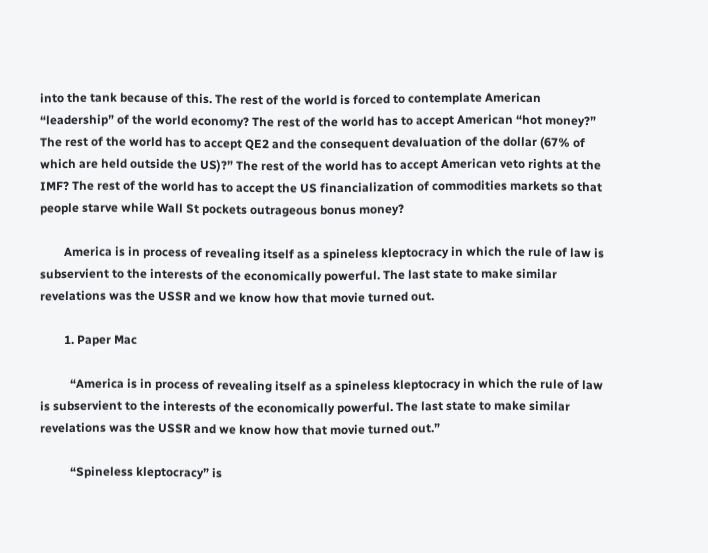into the tank because of this. The rest of the world is forced to contemplate American “leadership” of the world economy? The rest of the world has to accept American “hot money?” The rest of the world has to accept QE2 and the consequent devaluation of the dollar (67% of which are held outside the US)?” The rest of the world has to accept American veto rights at the IMF? The rest of the world has to accept the US financialization of commodities markets so that people starve while Wall St pockets outrageous bonus money?

        America is in process of revealing itself as a spineless kleptocracy in which the rule of law is subservient to the interests of the economically powerful. The last state to make similar revelations was the USSR and we know how that movie turned out.

        1. Paper Mac

          “America is in process of revealing itself as a spineless kleptocracy in which the rule of law is subservient to the interests of the economically powerful. The last state to make similar revelations was the USSR and we know how that movie turned out.”

          “Spineless kleptocracy” is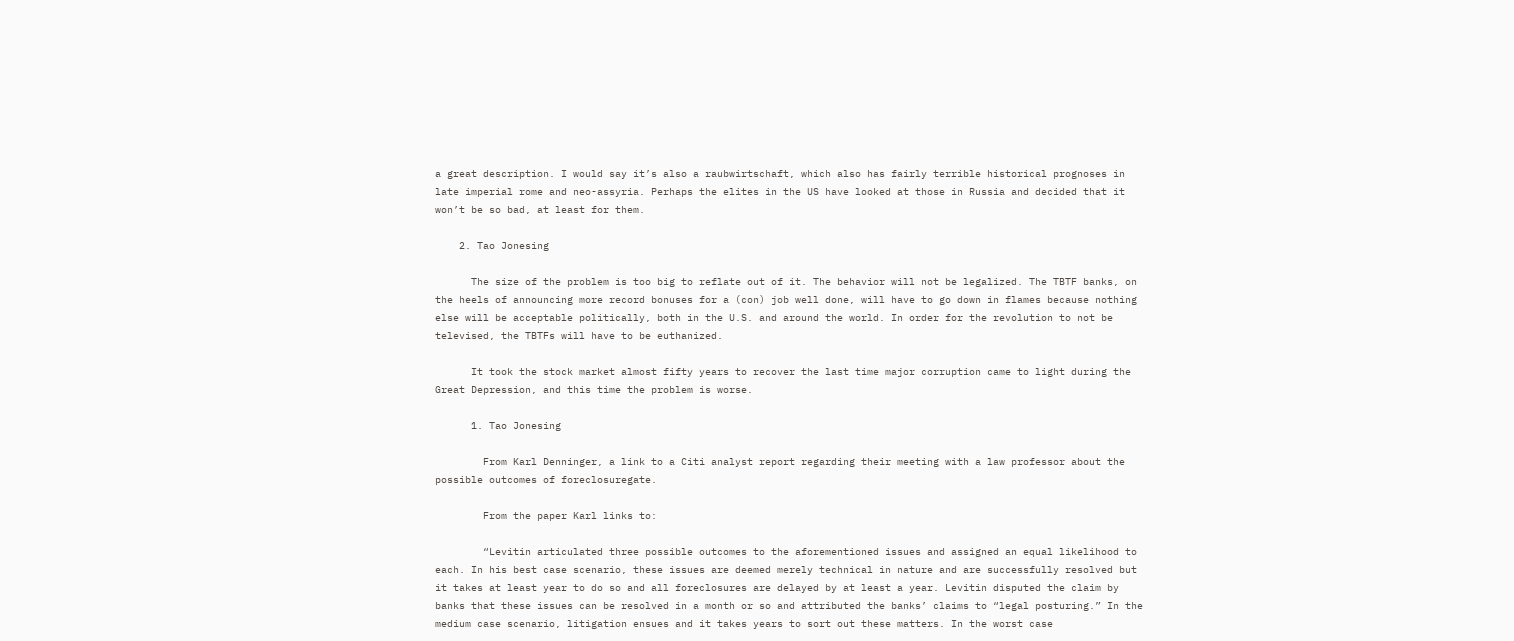a great description. I would say it’s also a raubwirtschaft, which also has fairly terrible historical prognoses in late imperial rome and neo-assyria. Perhaps the elites in the US have looked at those in Russia and decided that it won’t be so bad, at least for them.

    2. Tao Jonesing

      The size of the problem is too big to reflate out of it. The behavior will not be legalized. The TBTF banks, on the heels of announcing more record bonuses for a (con) job well done, will have to go down in flames because nothing else will be acceptable politically, both in the U.S. and around the world. In order for the revolution to not be televised, the TBTFs will have to be euthanized.

      It took the stock market almost fifty years to recover the last time major corruption came to light during the Great Depression, and this time the problem is worse.

      1. Tao Jonesing

        From Karl Denninger, a link to a Citi analyst report regarding their meeting with a law professor about the possible outcomes of foreclosuregate.

        From the paper Karl links to:

        “Levitin articulated three possible outcomes to the aforementioned issues and assigned an equal likelihood to each. In his best case scenario, these issues are deemed merely technical in nature and are successfully resolved but it takes at least year to do so and all foreclosures are delayed by at least a year. Levitin disputed the claim by banks that these issues can be resolved in a month or so and attributed the banks’ claims to “legal posturing.” In the medium case scenario, litigation ensues and it takes years to sort out these matters. In the worst case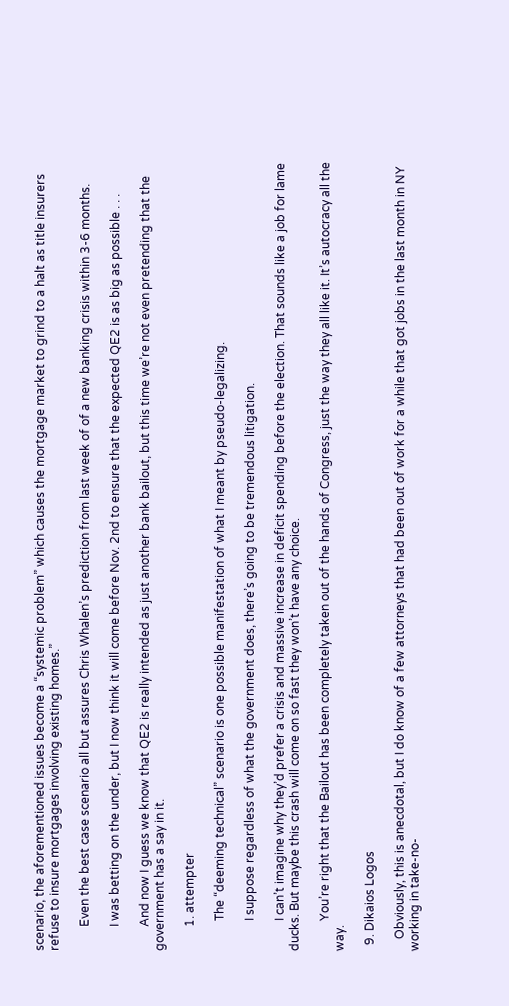scenario, the aforementioned issues become a “systemic problem” which causes the mortgage market to grind to a halt as title insurers refuse to insure mortgages involving existing homes.”

        Even the best case scenario all but assures Chris Whalen’s prediction from last week of of a new banking crisis within 3-6 months.

        I was betting on the under, but I now think it will come before Nov. 2nd to ensure that the expected QE2 is as big as possible . . .

        And now I guess we know that QE2 is really intended as just another bank bailout, but this time we’re not even pretending that the government has a say in it.

        1. attempter

          The “deeming technical” scenario is one possible manifestation of what I meant by pseudo-legalizing.

          I suppose regardless of what the government does, there’s going to be tremendous litigation.

          I can’t imagine why they’d prefer a crisis and massive increase in deficit spending before the election. That sounds like a job for lame ducks. But maybe this crash will come on so fast they won’t have any choice.

          You’re right that the Bailout has been completely taken out of the hands of Congress, just the way they all like it. It’s autocracy all the way.

  9. Dikaios Logos

    Obviously, this is anecdotal, but I do know of a few attorneys that had been out of work for a while that got jobs in the last month in NY working in take-no-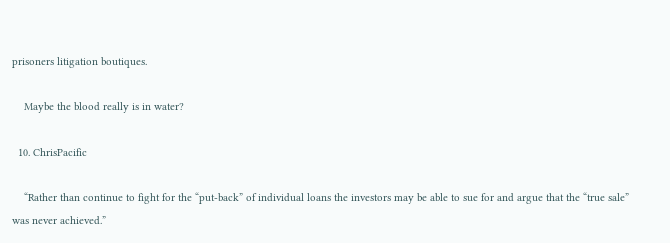prisoners litigation boutiques.

    Maybe the blood really is in water?

  10. ChrisPacific

    “Rather than continue to fight for the “put-back” of individual loans the investors may be able to sue for and argue that the “true sale” was never achieved.”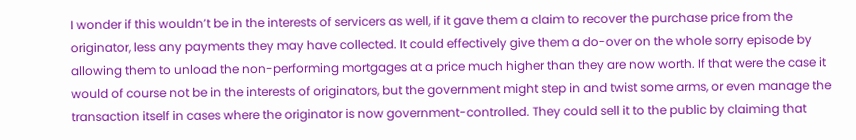I wonder if this wouldn’t be in the interests of servicers as well, if it gave them a claim to recover the purchase price from the originator, less any payments they may have collected. It could effectively give them a do-over on the whole sorry episode by allowing them to unload the non-performing mortgages at a price much higher than they are now worth. If that were the case it would of course not be in the interests of originators, but the government might step in and twist some arms, or even manage the transaction itself in cases where the originator is now government-controlled. They could sell it to the public by claiming that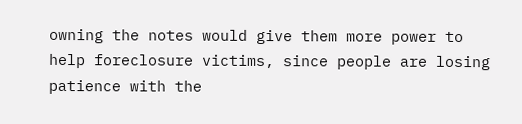owning the notes would give them more power to help foreclosure victims, since people are losing patience with the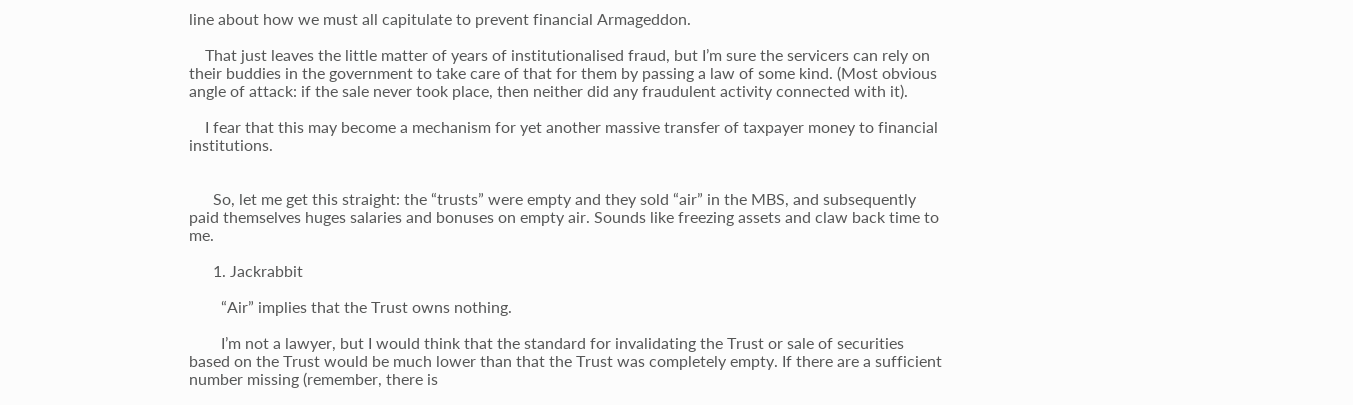line about how we must all capitulate to prevent financial Armageddon.

    That just leaves the little matter of years of institutionalised fraud, but I’m sure the servicers can rely on their buddies in the government to take care of that for them by passing a law of some kind. (Most obvious angle of attack: if the sale never took place, then neither did any fraudulent activity connected with it).

    I fear that this may become a mechanism for yet another massive transfer of taxpayer money to financial institutions.


      So, let me get this straight: the “trusts” were empty and they sold “air” in the MBS, and subsequently paid themselves huges salaries and bonuses on empty air. Sounds like freezing assets and claw back time to me.

      1. Jackrabbit

        “Air” implies that the Trust owns nothing.

        I’m not a lawyer, but I would think that the standard for invalidating the Trust or sale of securities based on the Trust would be much lower than that the Trust was completely empty. If there are a sufficient number missing (remember, there is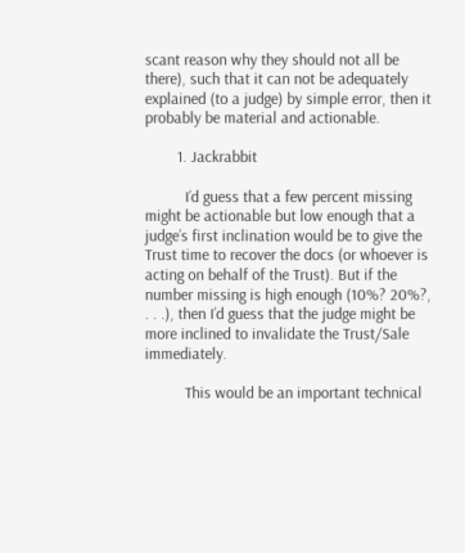scant reason why they should not all be there), such that it can not be adequately explained (to a judge) by simple error, then it probably be material and actionable.

        1. Jackrabbit

          I’d guess that a few percent missing might be actionable but low enough that a judge’s first inclination would be to give the Trust time to recover the docs (or whoever is acting on behalf of the Trust). But if the number missing is high enough (10%? 20%?, . . .), then I’d guess that the judge might be more inclined to invalidate the Trust/Sale immediately.

          This would be an important technical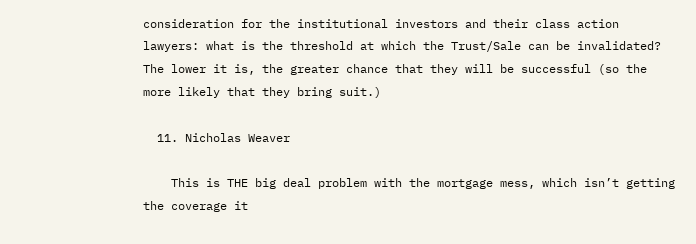consideration for the institutional investors and their class action lawyers: what is the threshold at which the Trust/Sale can be invalidated? The lower it is, the greater chance that they will be successful (so the more likely that they bring suit.)

  11. Nicholas Weaver

    This is THE big deal problem with the mortgage mess, which isn’t getting the coverage it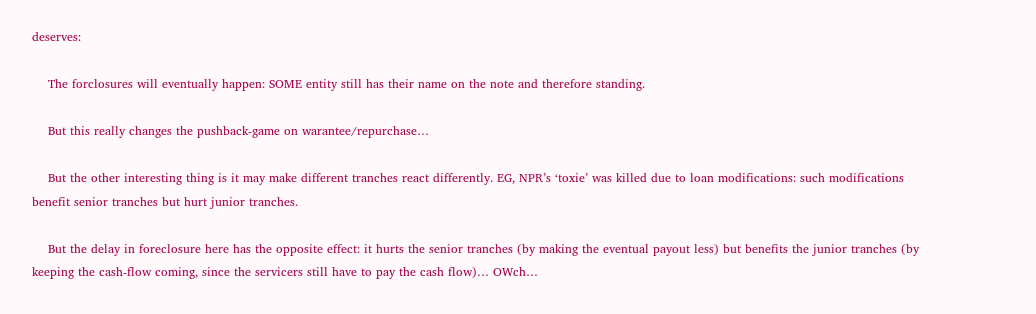deserves:

    The forclosures will eventually happen: SOME entity still has their name on the note and therefore standing.

    But this really changes the pushback-game on warantee/repurchase…

    But the other interesting thing is it may make different tranches react differently. EG, NPR’s ‘toxie’ was killed due to loan modifications: such modifications benefit senior tranches but hurt junior tranches.

    But the delay in foreclosure here has the opposite effect: it hurts the senior tranches (by making the eventual payout less) but benefits the junior tranches (by keeping the cash-flow coming, since the servicers still have to pay the cash flow)… OWch…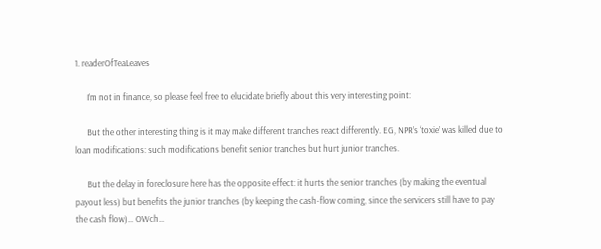1. readerOfTeaLeaves

      I’m not in finance, so please feel free to elucidate briefly about this very interesting point:

      But the other interesting thing is it may make different tranches react differently. EG, NPR’s ‘toxie’ was killed due to loan modifications: such modifications benefit senior tranches but hurt junior tranches.

      But the delay in foreclosure here has the opposite effect: it hurts the senior tranches (by making the eventual payout less) but benefits the junior tranches (by keeping the cash-flow coming, since the servicers still have to pay the cash flow)… OWch…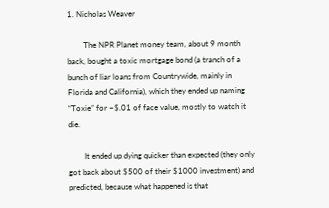1. Nicholas Weaver

        The NPR Planet money team, about 9 month back, bought a toxic mortgage bond (a tranch of a bunch of liar loans from Countrywide, mainly in Florida and California), which they ended up naming “Toxie” for ~$.01 of face value, mostly to watch it die.

        It ended up dying quicker than expected (they only got back about $500 of their $1000 investment) and predicted, because what happened is that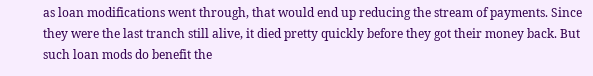as loan modifications went through, that would end up reducing the stream of payments. Since they were the last tranch still alive, it died pretty quickly before they got their money back. But such loan mods do benefit the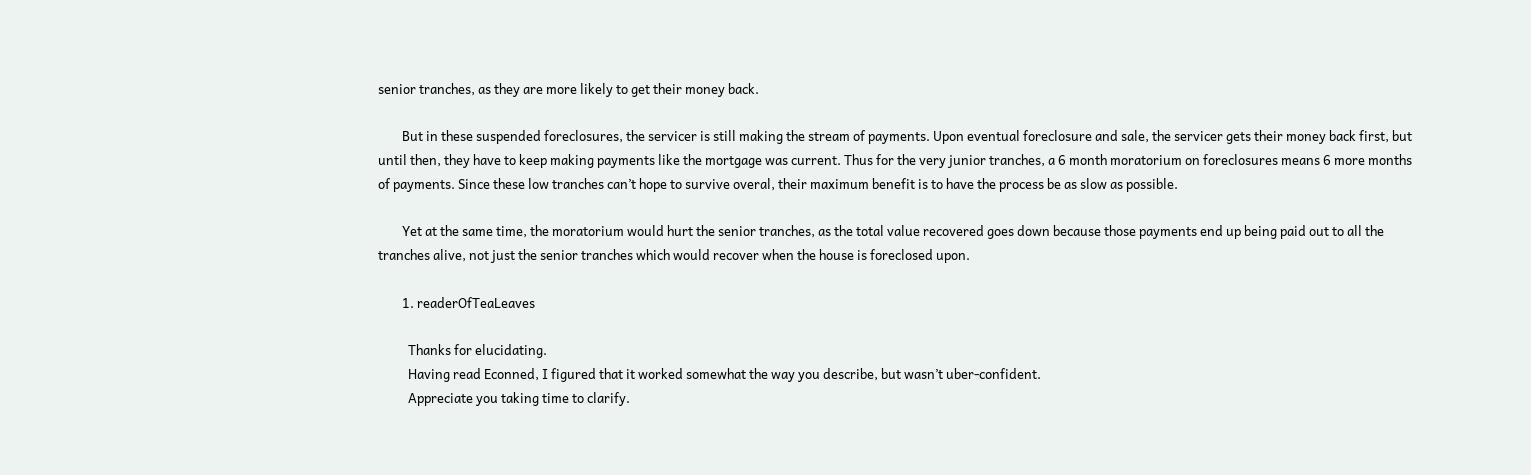senior tranches, as they are more likely to get their money back.

        But in these suspended foreclosures, the servicer is still making the stream of payments. Upon eventual foreclosure and sale, the servicer gets their money back first, but until then, they have to keep making payments like the mortgage was current. Thus for the very junior tranches, a 6 month moratorium on foreclosures means 6 more months of payments. Since these low tranches can’t hope to survive overal, their maximum benefit is to have the process be as slow as possible.

        Yet at the same time, the moratorium would hurt the senior tranches, as the total value recovered goes down because those payments end up being paid out to all the tranches alive, not just the senior tranches which would recover when the house is foreclosed upon.

        1. readerOfTeaLeaves

          Thanks for elucidating.
          Having read Econned, I figured that it worked somewhat the way you describe, but wasn’t uber-confident.
          Appreciate you taking time to clarify.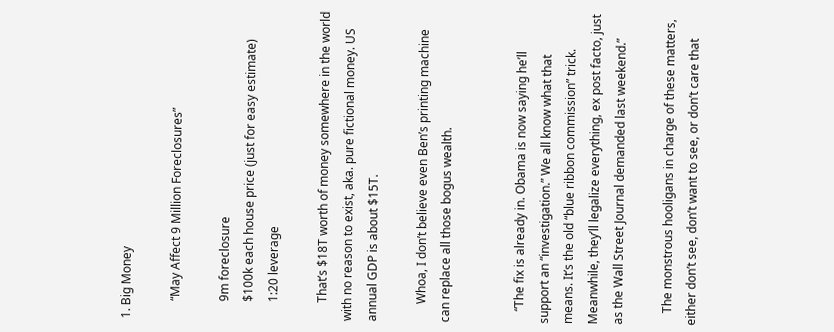1. Big Money

      “May Affect 9 Million Foreclosures”

      9m foreclosure
      $100k each house price (just for easy estimate)
      1:20 leverage

      That’s $18T worth of money somewhere in the world with no reason to exist, aka. pure fictional money. US annual GDP is about $15T.

      Whoa, I don’t believe even Ben’s printing machine can replace all those bogus wealth.


    “The fix is already in. Obama is now saying he’ll support an “investigation.” We all know what that means. It’s the old “blue ribbon commission” trick. Meanwhile, they’ll legalize everything, ex post facto, just as the Wall Street Journal demanded last weekend.”

    The monstrous hooligans in charge of these matters, either don’t see, don’t want to see, or don’t care that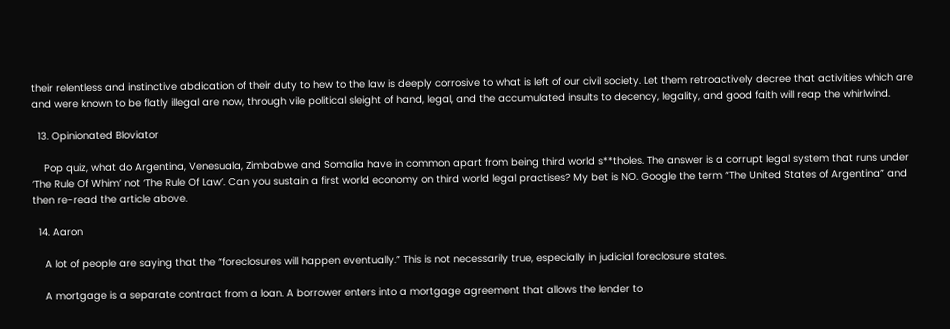their relentless and instinctive abdication of their duty to hew to the law is deeply corrosive to what is left of our civil society. Let them retroactively decree that activities which are and were known to be flatly illegal are now, through vile political sleight of hand, legal, and the accumulated insults to decency, legality, and good faith will reap the whirlwind.

  13. Opinionated Bloviator

    Pop quiz, what do Argentina, Venesuala, Zimbabwe and Somalia have in common apart from being third world s**tholes. The answer is a corrupt legal system that runs under ‘The Rule Of Whim’ not ‘The Rule Of Law’. Can you sustain a first world economy on third world legal practises? My bet is NO. Google the term “The United States of Argentina” and then re-read the article above.

  14. Aaron

    A lot of people are saying that the “foreclosures will happen eventually.” This is not necessarily true, especially in judicial foreclosure states.

    A mortgage is a separate contract from a loan. A borrower enters into a mortgage agreement that allows the lender to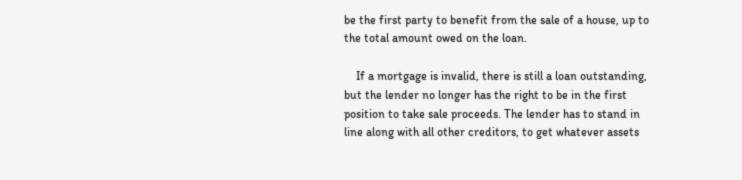be the first party to benefit from the sale of a house, up to the total amount owed on the loan.

    If a mortgage is invalid, there is still a loan outstanding, but the lender no longer has the right to be in the first position to take sale proceeds. The lender has to stand in line along with all other creditors, to get whatever assets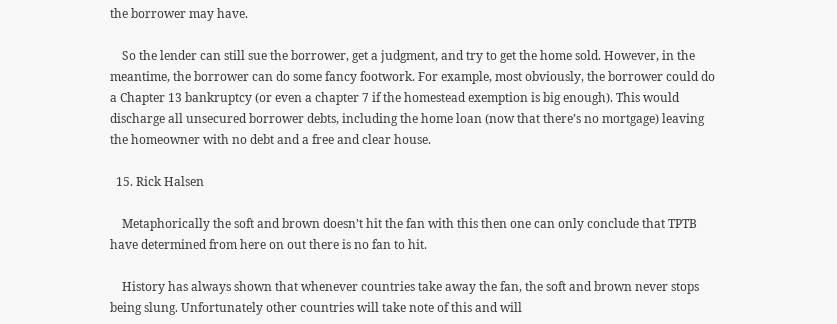the borrower may have.

    So the lender can still sue the borrower, get a judgment, and try to get the home sold. However, in the meantime, the borrower can do some fancy footwork. For example, most obviously, the borrower could do a Chapter 13 bankruptcy (or even a chapter 7 if the homestead exemption is big enough). This would discharge all unsecured borrower debts, including the home loan (now that there’s no mortgage) leaving the homeowner with no debt and a free and clear house.

  15. Rick Halsen

    Metaphorically the soft and brown doesn’t hit the fan with this then one can only conclude that TPTB have determined from here on out there is no fan to hit.

    History has always shown that whenever countries take away the fan, the soft and brown never stops being slung. Unfortunately other countries will take note of this and will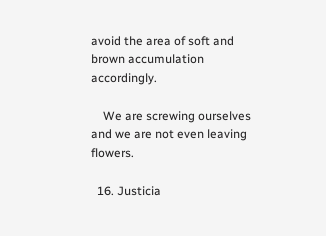avoid the area of soft and brown accumulation accordingly.

    We are screwing ourselves and we are not even leaving flowers.

  16. Justicia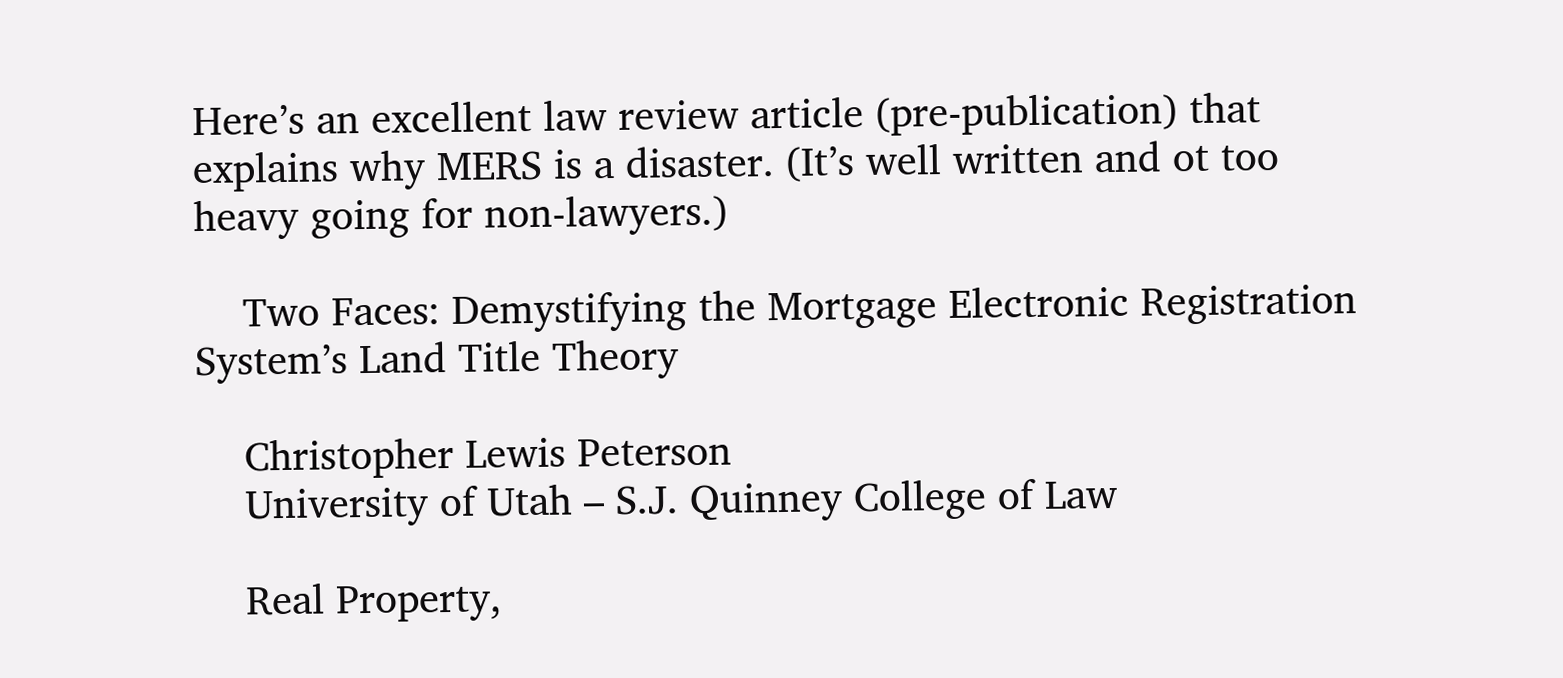Here’s an excellent law review article (pre-publication) that explains why MERS is a disaster. (It’s well written and ot too heavy going for non-lawyers.)

    Two Faces: Demystifying the Mortgage Electronic Registration System’s Land Title Theory

    Christopher Lewis Peterson
    University of Utah – S.J. Quinney College of Law

    Real Property,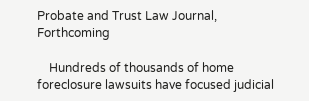Probate and Trust Law Journal, Forthcoming

    Hundreds of thousands of home foreclosure lawsuits have focused judicial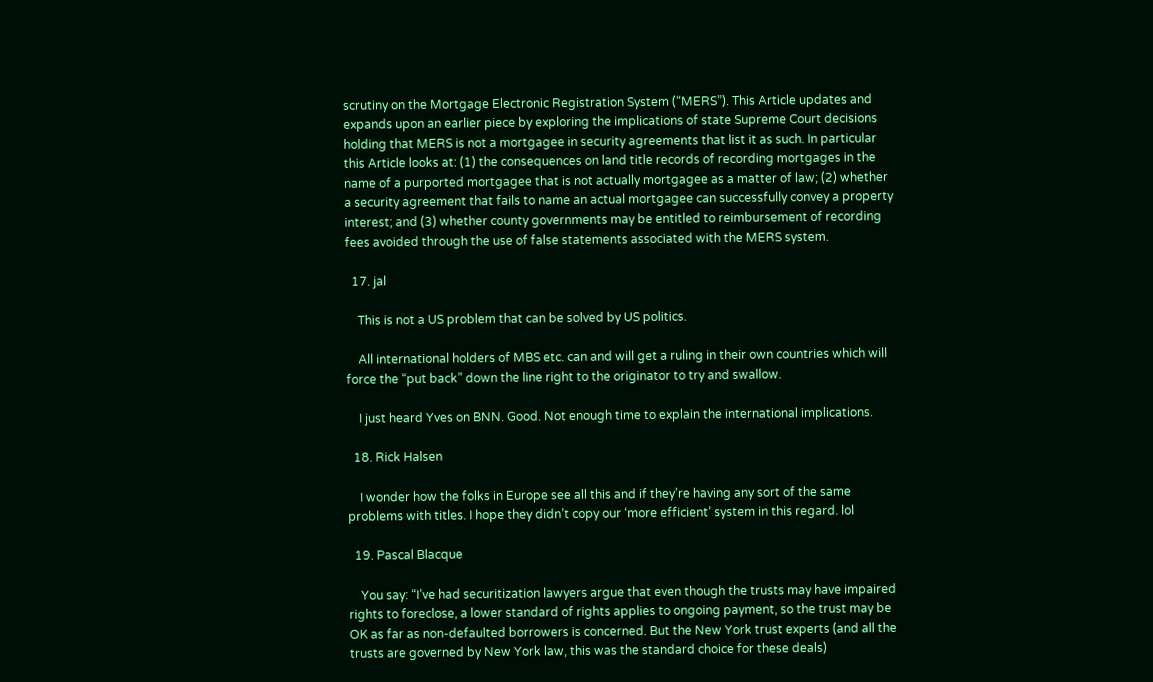scrutiny on the Mortgage Electronic Registration System (“MERS”). This Article updates and expands upon an earlier piece by exploring the implications of state Supreme Court decisions holding that MERS is not a mortgagee in security agreements that list it as such. In particular this Article looks at: (1) the consequences on land title records of recording mortgages in the name of a purported mortgagee that is not actually mortgagee as a matter of law; (2) whether a security agreement that fails to name an actual mortgagee can successfully convey a property interest; and (3) whether county governments may be entitled to reimbursement of recording fees avoided through the use of false statements associated with the MERS system.

  17. jal

    This is not a US problem that can be solved by US politics.

    All international holders of MBS etc. can and will get a ruling in their own countries which will force the “put back” down the line right to the originator to try and swallow.

    I just heard Yves on BNN. Good. Not enough time to explain the international implications.

  18. Rick Halsen

    I wonder how the folks in Europe see all this and if they’re having any sort of the same problems with titles. I hope they didn’t copy our ‘more efficient’ system in this regard. lol

  19. Pascal Blacque

    You say: “I’ve had securitization lawyers argue that even though the trusts may have impaired rights to foreclose, a lower standard of rights applies to ongoing payment, so the trust may be OK as far as non-defaulted borrowers is concerned. But the New York trust experts (and all the trusts are governed by New York law, this was the standard choice for these deals)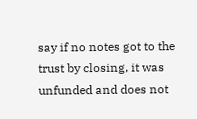say if no notes got to the trust by closing, it was unfunded and does not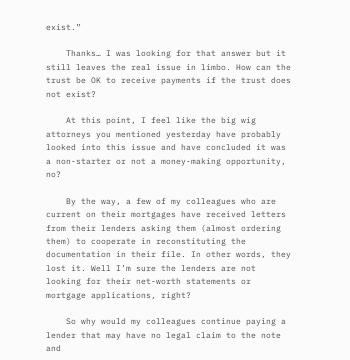exist.”

    Thanks… I was looking for that answer but it still leaves the real issue in limbo. How can the trust be OK to receive payments if the trust does not exist?

    At this point, I feel like the big wig attorneys you mentioned yesterday have probably looked into this issue and have concluded it was a non-starter or not a money-making opportunity, no?

    By the way, a few of my colleagues who are current on their mortgages have received letters from their lenders asking them (almost ordering them) to cooperate in reconstituting the documentation in their file. In other words, they lost it. Well I’m sure the lenders are not looking for their net-worth statements or mortgage applications, right?

    So why would my colleagues continue paying a lender that may have no legal claim to the note and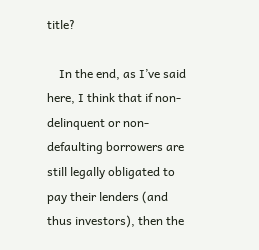title?

    In the end, as I’ve said here, I think that if non-delinquent or non-defaulting borrowers are still legally obligated to pay their lenders (and thus investors), then the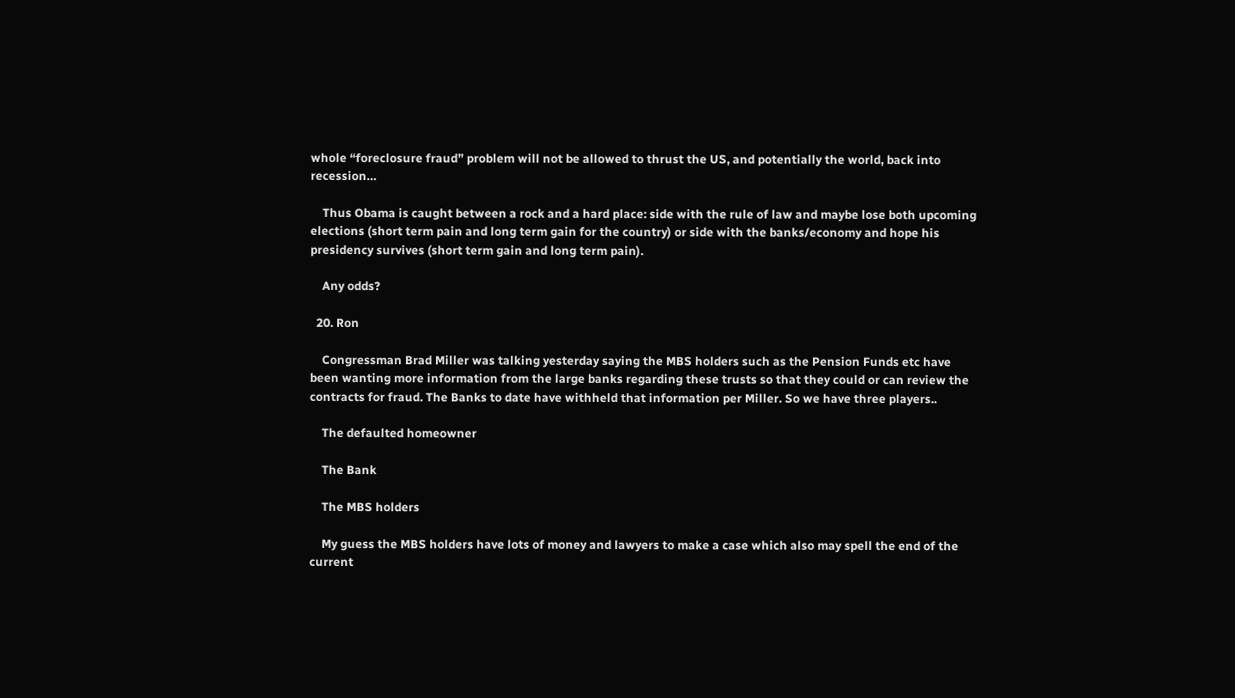whole “foreclosure fraud” problem will not be allowed to thrust the US, and potentially the world, back into recession…

    Thus Obama is caught between a rock and a hard place: side with the rule of law and maybe lose both upcoming elections (short term pain and long term gain for the country) or side with the banks/economy and hope his presidency survives (short term gain and long term pain).

    Any odds?

  20. Ron

    Congressman Brad Miller was talking yesterday saying the MBS holders such as the Pension Funds etc have been wanting more information from the large banks regarding these trusts so that they could or can review the contracts for fraud. The Banks to date have withheld that information per Miller. So we have three players..

    The defaulted homeowner

    The Bank

    The MBS holders

    My guess the MBS holders have lots of money and lawyers to make a case which also may spell the end of the current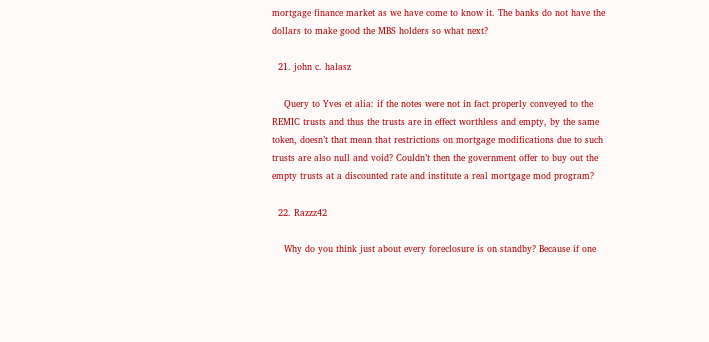mortgage finance market as we have come to know it. The banks do not have the dollars to make good the MBS holders so what next?

  21. john c. halasz

    Query to Yves et alia: if the notes were not in fact properly conveyed to the REMIC trusts and thus the trusts are in effect worthless and empty, by the same token, doesn’t that mean that restrictions on mortgage modifications due to such trusts are also null and void? Couldn’t then the government offer to buy out the empty trusts at a discounted rate and institute a real mortgage mod program?

  22. Razzz42

    Why do you think just about every foreclosure is on standby? Because if one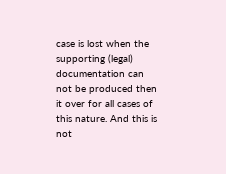case is lost when the supporting (legal) documentation can not be produced then it over for all cases of this nature. And this is not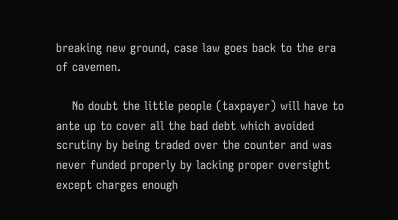breaking new ground, case law goes back to the era of cavemen.

    No doubt the little people (taxpayer) will have to ante up to cover all the bad debt which avoided scrutiny by being traded over the counter and was never funded properly by lacking proper oversight except charges enough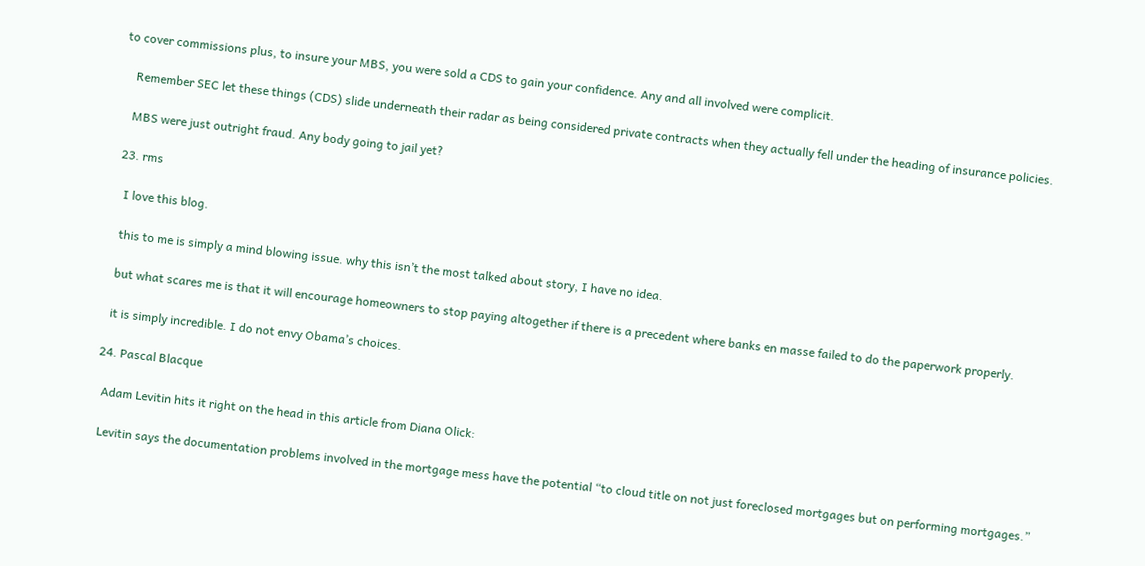to cover commissions plus, to insure your MBS, you were sold a CDS to gain your confidence. Any and all involved were complicit.

    Remember SEC let these things (CDS) slide underneath their radar as being considered private contracts when they actually fell under the heading of insurance policies.

    MBS were just outright fraud. Any body going to jail yet?

  23. rms

    I love this blog.

    this to me is simply a mind blowing issue. why this isn’t the most talked about story, I have no idea.

    but what scares me is that it will encourage homeowners to stop paying altogether if there is a precedent where banks en masse failed to do the paperwork properly.

    it is simply incredible. I do not envy Obama’s choices.

  24. Pascal Blacque

    Adam Levitin hits it right on the head in this article from Diana Olick:

    Levitin says the documentation problems involved in the mortgage mess have the potential “to cloud title on not just foreclosed mortgages but on performing mortgages.”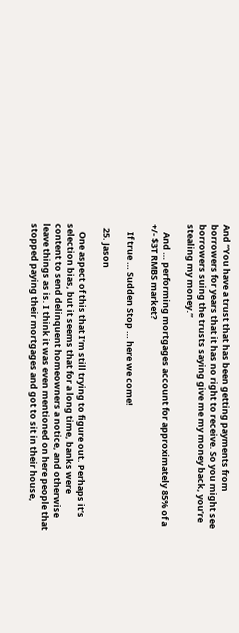And “You have a trust that has been getting payments from borrowers for years that it has no right to receive. So you might see borrowers suing the trusts saying give me my money back, you’re stealing my money.”

    And … performing mortgages account for approximately 85% of a +/- $3T RMBS market?

    If true … Sudden Stop … here we come!

  25. Jason

    One aspect of this that I’m still trying to figure out. Perhaps it’s selection bias, but it seems that for a long time, banks were content to send delinquent homeowners a notice, and otherwise leave things as is. I think it was even mentioned on here people that stopped paying their mortgages and got to sit in their house,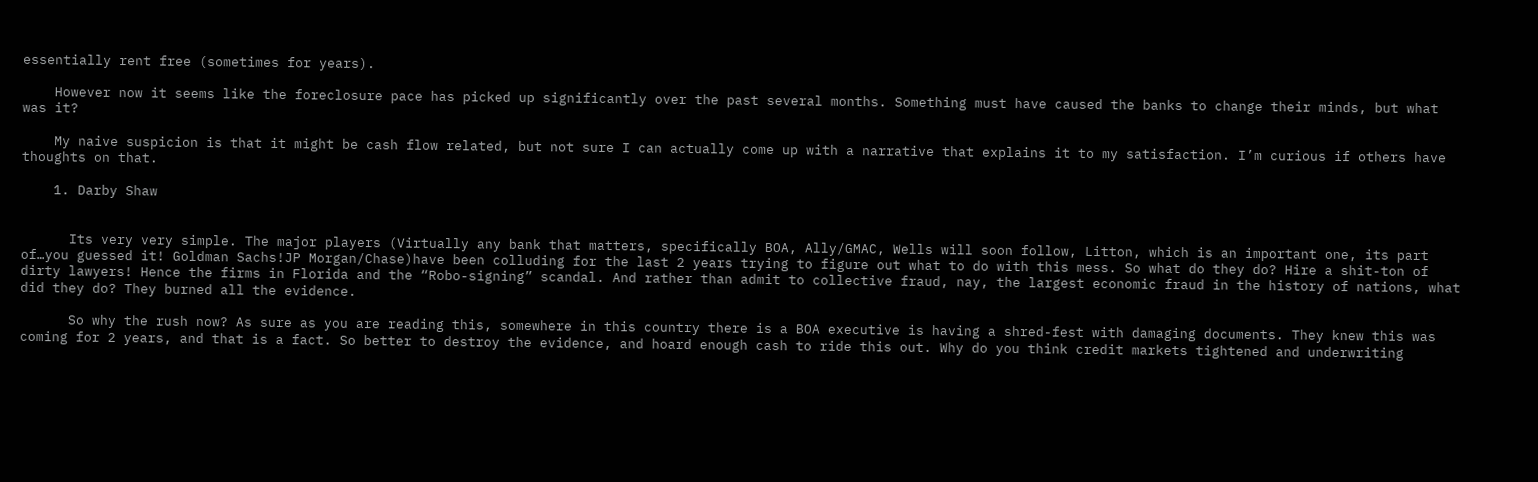essentially rent free (sometimes for years).

    However now it seems like the foreclosure pace has picked up significantly over the past several months. Something must have caused the banks to change their minds, but what was it?

    My naive suspicion is that it might be cash flow related, but not sure I can actually come up with a narrative that explains it to my satisfaction. I’m curious if others have thoughts on that.

    1. Darby Shaw


      Its very very simple. The major players (Virtually any bank that matters, specifically BOA, Ally/GMAC, Wells will soon follow, Litton, which is an important one, its part of…you guessed it! Goldman Sachs!JP Morgan/Chase)have been colluding for the last 2 years trying to figure out what to do with this mess. So what do they do? Hire a shit-ton of dirty lawyers! Hence the firms in Florida and the “Robo-signing” scandal. And rather than admit to collective fraud, nay, the largest economic fraud in the history of nations, what did they do? They burned all the evidence.

      So why the rush now? As sure as you are reading this, somewhere in this country there is a BOA executive is having a shred-fest with damaging documents. They knew this was coming for 2 years, and that is a fact. So better to destroy the evidence, and hoard enough cash to ride this out. Why do you think credit markets tightened and underwriting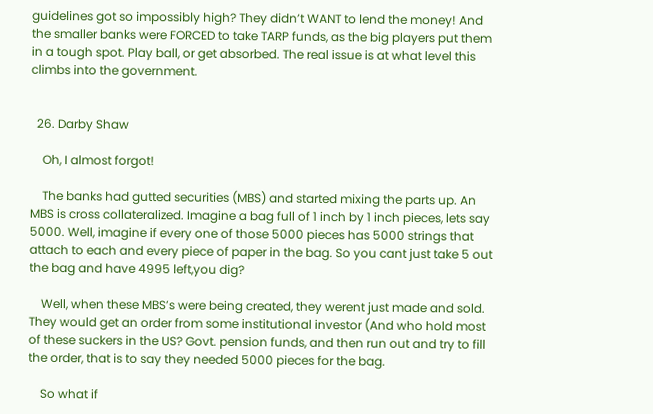guidelines got so impossibly high? They didn’t WANT to lend the money! And the smaller banks were FORCED to take TARP funds, as the big players put them in a tough spot. Play ball, or get absorbed. The real issue is at what level this climbs into the government.


  26. Darby Shaw

    Oh, I almost forgot!

    The banks had gutted securities (MBS) and started mixing the parts up. An MBS is cross collateralized. Imagine a bag full of 1 inch by 1 inch pieces, lets say 5000. Well, imagine if every one of those 5000 pieces has 5000 strings that attach to each and every piece of paper in the bag. So you cant just take 5 out the bag and have 4995 left,you dig?

    Well, when these MBS’s were being created, they werent just made and sold. They would get an order from some institutional investor (And who hold most of these suckers in the US? Govt. pension funds, and then run out and try to fill the order, that is to say they needed 5000 pieces for the bag.

    So what if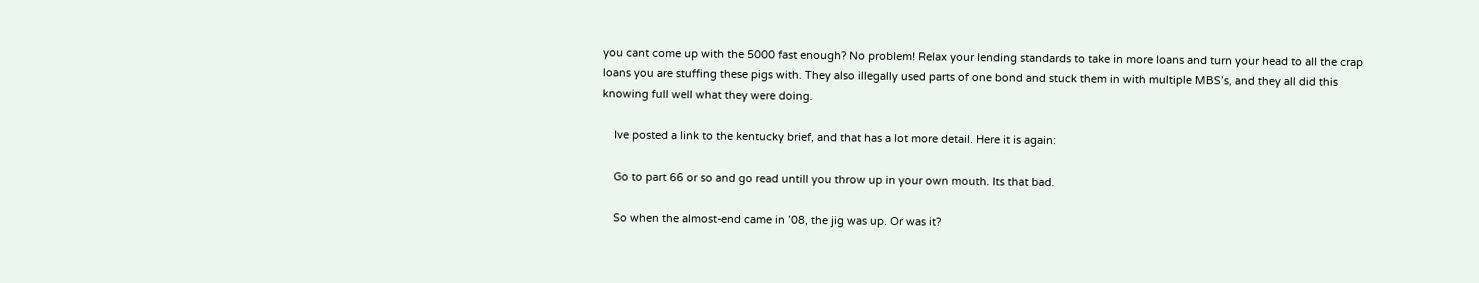you cant come up with the 5000 fast enough? No problem! Relax your lending standards to take in more loans and turn your head to all the crap loans you are stuffing these pigs with. They also illegally used parts of one bond and stuck them in with multiple MBS’s, and they all did this knowing full well what they were doing.

    Ive posted a link to the kentucky brief, and that has a lot more detail. Here it is again:

    Go to part 66 or so and go read untill you throw up in your own mouth. Its that bad.

    So when the almost-end came in ’08, the jig was up. Or was it?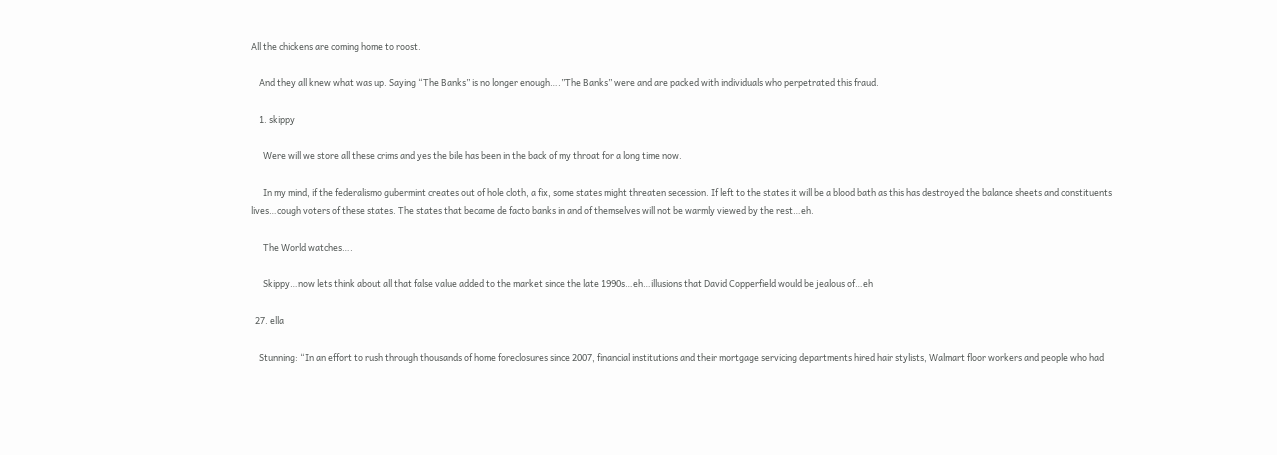All the chickens are coming home to roost.

    And they all knew what was up. Saying “The Banks” is no longer enough….”The Banks” were and are packed with individuals who perpetrated this fraud.

    1. skippy

      Were will we store all these crims and yes the bile has been in the back of my throat for a long time now.

      In my mind, if the federalismo gubermint creates out of hole cloth, a fix, some states might threaten secession. If left to the states it will be a blood bath as this has destroyed the balance sheets and constituents lives…cough voters of these states. The states that became de facto banks in and of themselves will not be warmly viewed by the rest…eh.

      The World watches….

      Skippy…now lets think about all that false value added to the market since the late 1990s…eh…illusions that David Copperfield would be jealous of…eh

  27. ella

    Stunning: “In an effort to rush through thousands of home foreclosures since 2007, financial institutions and their mortgage servicing departments hired hair stylists, Walmart floor workers and people who had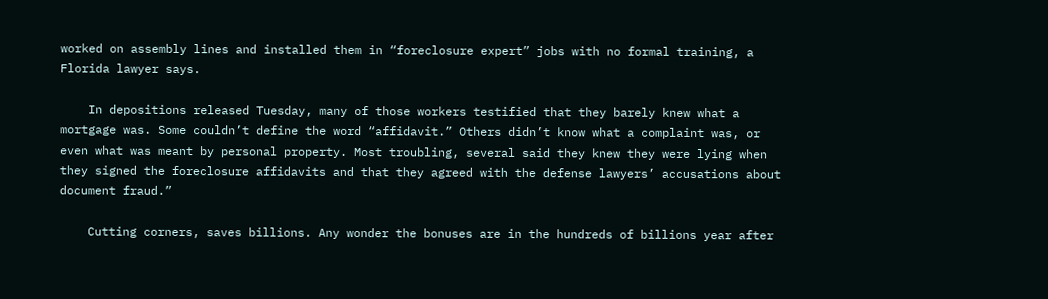worked on assembly lines and installed them in “foreclosure expert” jobs with no formal training, a Florida lawyer says.

    In depositions released Tuesday, many of those workers testified that they barely knew what a mortgage was. Some couldn’t define the word “affidavit.” Others didn’t know what a complaint was, or even what was meant by personal property. Most troubling, several said they knew they were lying when they signed the foreclosure affidavits and that they agreed with the defense lawyers’ accusations about document fraud.”

    Cutting corners, saves billions. Any wonder the bonuses are in the hundreds of billions year after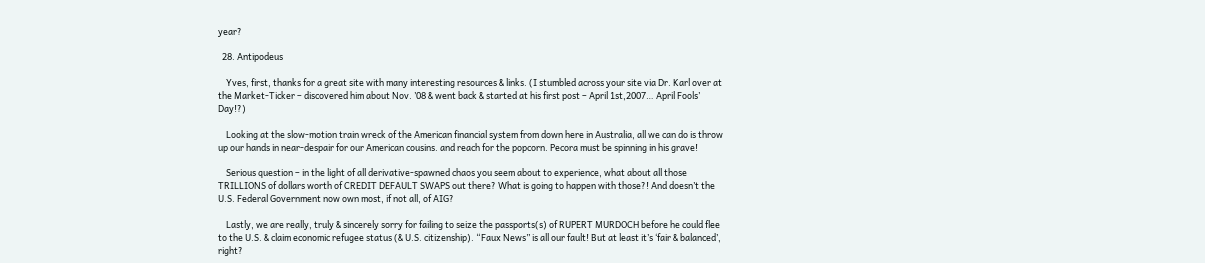year?

  28. Antipodeus

    Yves, first, thanks for a great site with many interesting resources & links. (I stumbled across your site via Dr. Karl over at the Market-Ticker – discovered him about Nov. ’08 & went back & started at his first post – April 1st,2007… April Fools’ Day!?)

    Looking at the slow-motion train wreck of the American financial system from down here in Australia, all we can do is throw up our hands in near-despair for our American cousins. and reach for the popcorn. Pecora must be spinning in his grave!

    Serious question – in the light of all derivative-spawned chaos you seem about to experience, what about all those TRILLIONS of dollars worth of CREDIT DEFAULT SWAPS out there? What is going to happen with those?! And doesn’t the U.S. Federal Government now own most, if not all, of AIG?

    Lastly, we are really, truly & sincerely sorry for failing to seize the passports(s) of RUPERT MURDOCH before he could flee to the U.S. & claim economic refugee status (& U.S. citizenship). “Faux News” is all our fault! But at least it’s ‘fair & balanced’, right?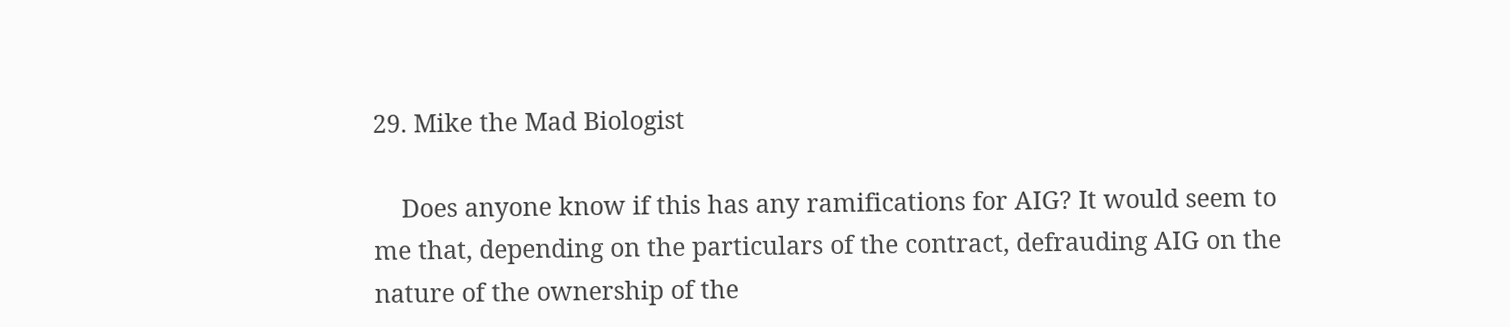29. Mike the Mad Biologist

    Does anyone know if this has any ramifications for AIG? It would seem to me that, depending on the particulars of the contract, defrauding AIG on the nature of the ownership of the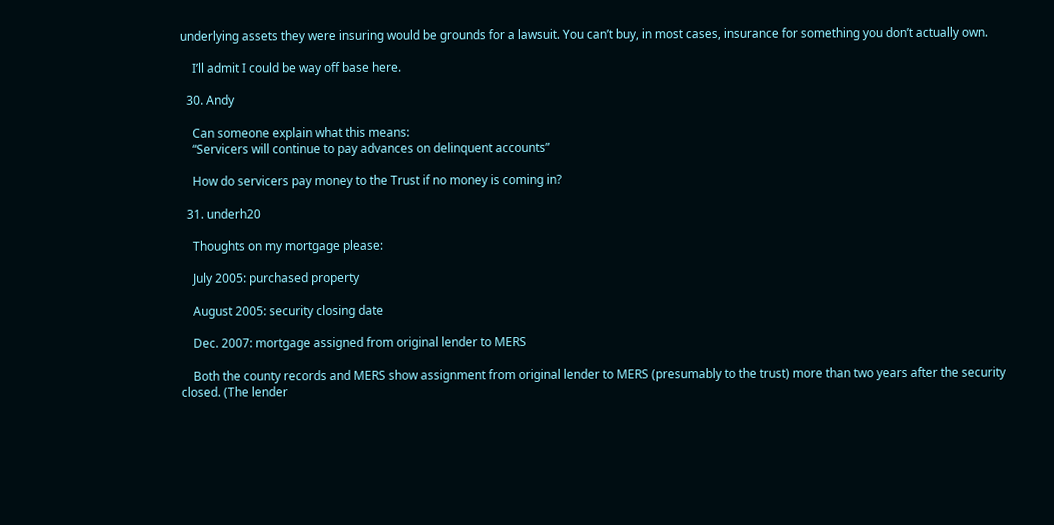underlying assets they were insuring would be grounds for a lawsuit. You can’t buy, in most cases, insurance for something you don’t actually own.

    I’ll admit I could be way off base here.

  30. Andy

    Can someone explain what this means:
    “Servicers will continue to pay advances on delinquent accounts”

    How do servicers pay money to the Trust if no money is coming in?

  31. underh20

    Thoughts on my mortgage please:

    July 2005: purchased property

    August 2005: security closing date

    Dec. 2007: mortgage assigned from original lender to MERS

    Both the county records and MERS show assignment from original lender to MERS (presumably to the trust) more than two years after the security closed. (The lender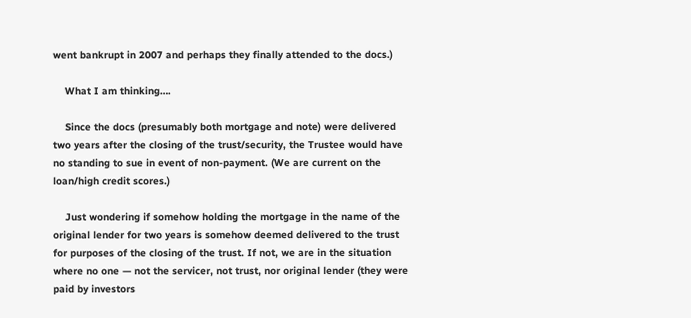went bankrupt in 2007 and perhaps they finally attended to the docs.)

    What I am thinking….

    Since the docs (presumably both mortgage and note) were delivered two years after the closing of the trust/security, the Trustee would have no standing to sue in event of non-payment. (We are current on the loan/high credit scores.)

    Just wondering if somehow holding the mortgage in the name of the original lender for two years is somehow deemed delivered to the trust for purposes of the closing of the trust. If not, we are in the situation where no one — not the servicer, not trust, nor original lender (they were paid by investors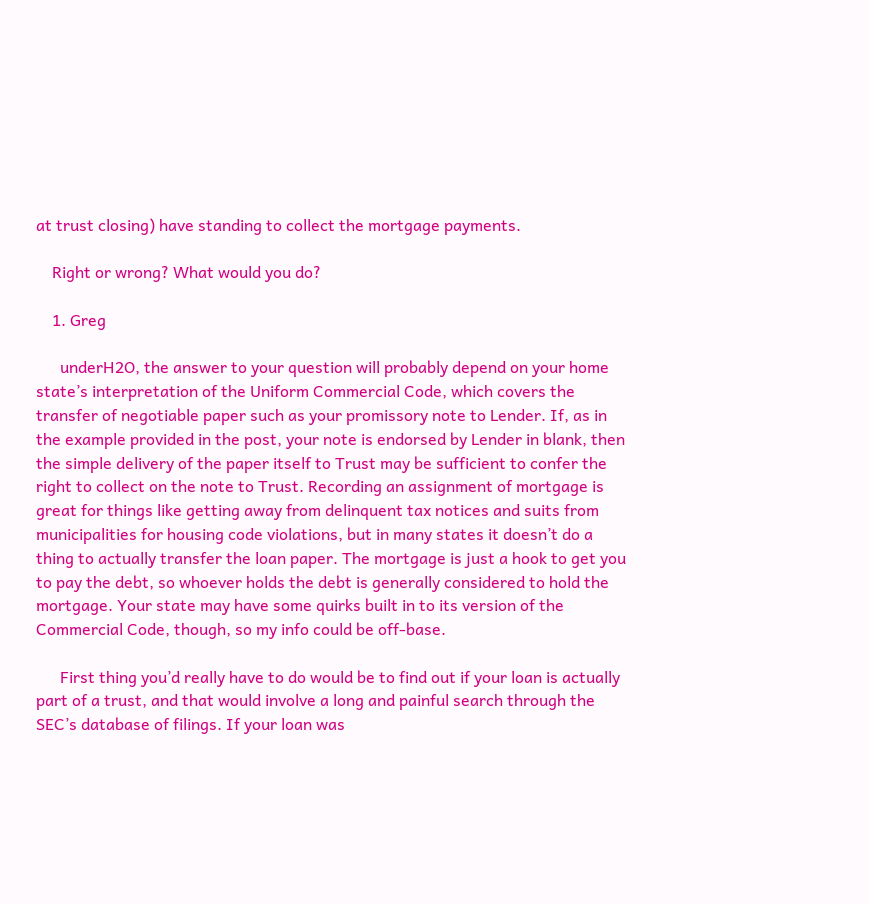at trust closing) have standing to collect the mortgage payments.

    Right or wrong? What would you do?

    1. Greg

      underH2O, the answer to your question will probably depend on your home state’s interpretation of the Uniform Commercial Code, which covers the transfer of negotiable paper such as your promissory note to Lender. If, as in the example provided in the post, your note is endorsed by Lender in blank, then the simple delivery of the paper itself to Trust may be sufficient to confer the right to collect on the note to Trust. Recording an assignment of mortgage is great for things like getting away from delinquent tax notices and suits from municipalities for housing code violations, but in many states it doesn’t do a thing to actually transfer the loan paper. The mortgage is just a hook to get you to pay the debt, so whoever holds the debt is generally considered to hold the mortgage. Your state may have some quirks built in to its version of the Commercial Code, though, so my info could be off-base.

      First thing you’d really have to do would be to find out if your loan is actually part of a trust, and that would involve a long and painful search through the SEC’s database of filings. If your loan was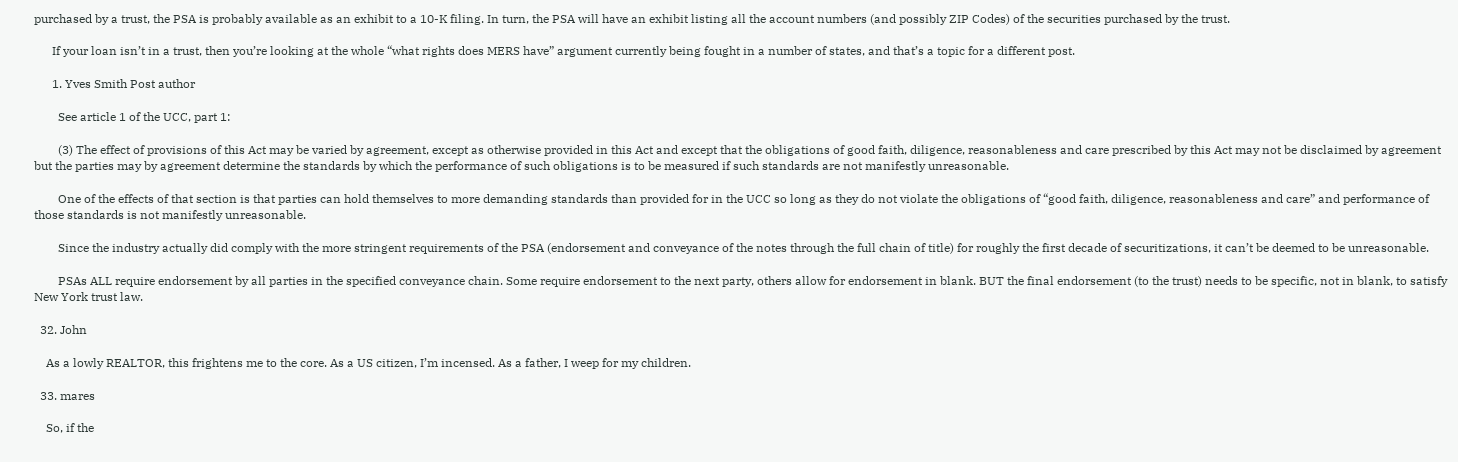purchased by a trust, the PSA is probably available as an exhibit to a 10-K filing. In turn, the PSA will have an exhibit listing all the account numbers (and possibly ZIP Codes) of the securities purchased by the trust.

      If your loan isn’t in a trust, then you’re looking at the whole “what rights does MERS have” argument currently being fought in a number of states, and that’s a topic for a different post.

      1. Yves Smith Post author

        See article 1 of the UCC, part 1:

        (3) The effect of provisions of this Act may be varied by agreement, except as otherwise provided in this Act and except that the obligations of good faith, diligence, reasonableness and care prescribed by this Act may not be disclaimed by agreement but the parties may by agreement determine the standards by which the performance of such obligations is to be measured if such standards are not manifestly unreasonable.

        One of the effects of that section is that parties can hold themselves to more demanding standards than provided for in the UCC so long as they do not violate the obligations of “good faith, diligence, reasonableness and care” and performance of those standards is not manifestly unreasonable.

        Since the industry actually did comply with the more stringent requirements of the PSA (endorsement and conveyance of the notes through the full chain of title) for roughly the first decade of securitizations, it can’t be deemed to be unreasonable.

        PSAs ALL require endorsement by all parties in the specified conveyance chain. Some require endorsement to the next party, others allow for endorsement in blank. BUT the final endorsement (to the trust) needs to be specific, not in blank, to satisfy New York trust law.

  32. John

    As a lowly REALTOR, this frightens me to the core. As a US citizen, I’m incensed. As a father, I weep for my children.

  33. mares

    So, if the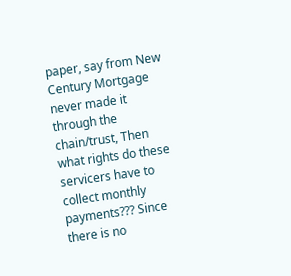paper, say from New Century Mortgage never made it through the chain/trust, Then what rights do these servicers have to collect monthly payments??? Since there is no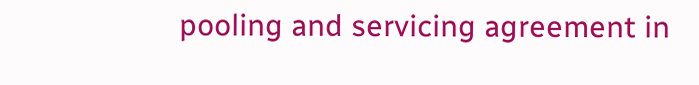pooling and servicing agreement in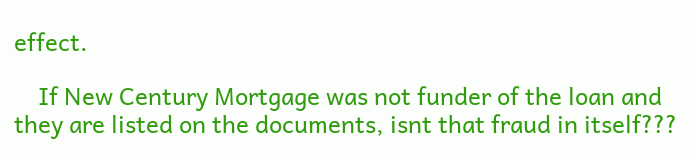effect.

    If New Century Mortgage was not funder of the loan and they are listed on the documents, isnt that fraud in itself???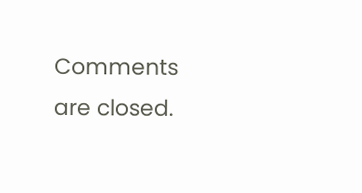Comments are closed.